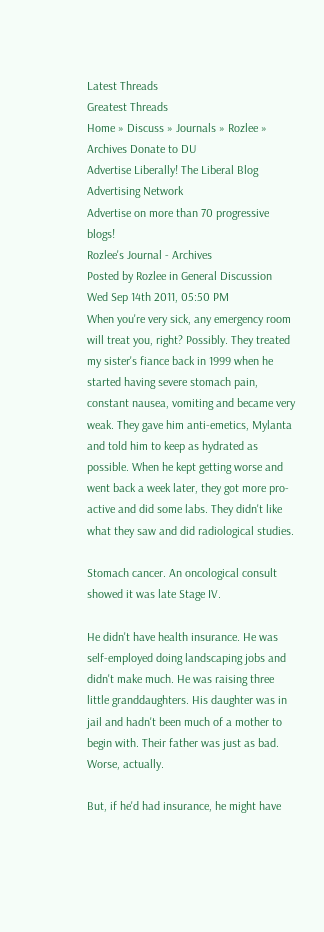Latest Threads
Greatest Threads
Home » Discuss » Journals » Rozlee » Archives Donate to DU
Advertise Liberally! The Liberal Blog Advertising Network
Advertise on more than 70 progressive blogs!
Rozlee's Journal - Archives
Posted by Rozlee in General Discussion
Wed Sep 14th 2011, 05:50 PM
When you're very sick, any emergency room will treat you, right? Possibly. They treated my sister's fiance back in 1999 when he started having severe stomach pain, constant nausea, vomiting and became very weak. They gave him anti-emetics, Mylanta and told him to keep as hydrated as possible. When he kept getting worse and went back a week later, they got more pro-active and did some labs. They didn't like what they saw and did radiological studies.

Stomach cancer. An oncological consult showed it was late Stage IV.

He didn't have health insurance. He was self-employed doing landscaping jobs and didn't make much. He was raising three little granddaughters. His daughter was in jail and hadn't been much of a mother to begin with. Their father was just as bad. Worse, actually.

But, if he'd had insurance, he might have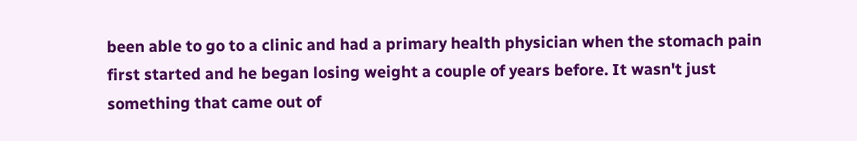been able to go to a clinic and had a primary health physician when the stomach pain first started and he began losing weight a couple of years before. It wasn't just something that came out of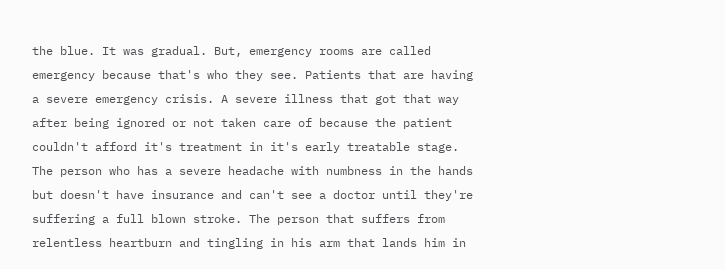the blue. It was gradual. But, emergency rooms are called emergency because that's who they see. Patients that are having a severe emergency crisis. A severe illness that got that way after being ignored or not taken care of because the patient couldn't afford it's treatment in it's early treatable stage. The person who has a severe headache with numbness in the hands but doesn't have insurance and can't see a doctor until they're suffering a full blown stroke. The person that suffers from relentless heartburn and tingling in his arm that lands him in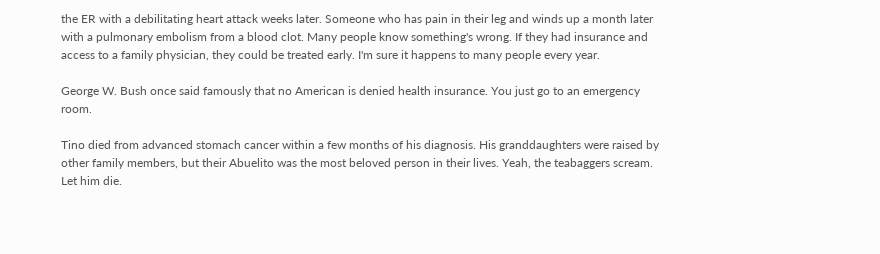the ER with a debilitating heart attack weeks later. Someone who has pain in their leg and winds up a month later with a pulmonary embolism from a blood clot. Many people know something's wrong. If they had insurance and access to a family physician, they could be treated early. I'm sure it happens to many people every year.

George W. Bush once said famously that no American is denied health insurance. You just go to an emergency room.

Tino died from advanced stomach cancer within a few months of his diagnosis. His granddaughters were raised by other family members, but their Abuelito was the most beloved person in their lives. Yeah, the teabaggers scream. Let him die.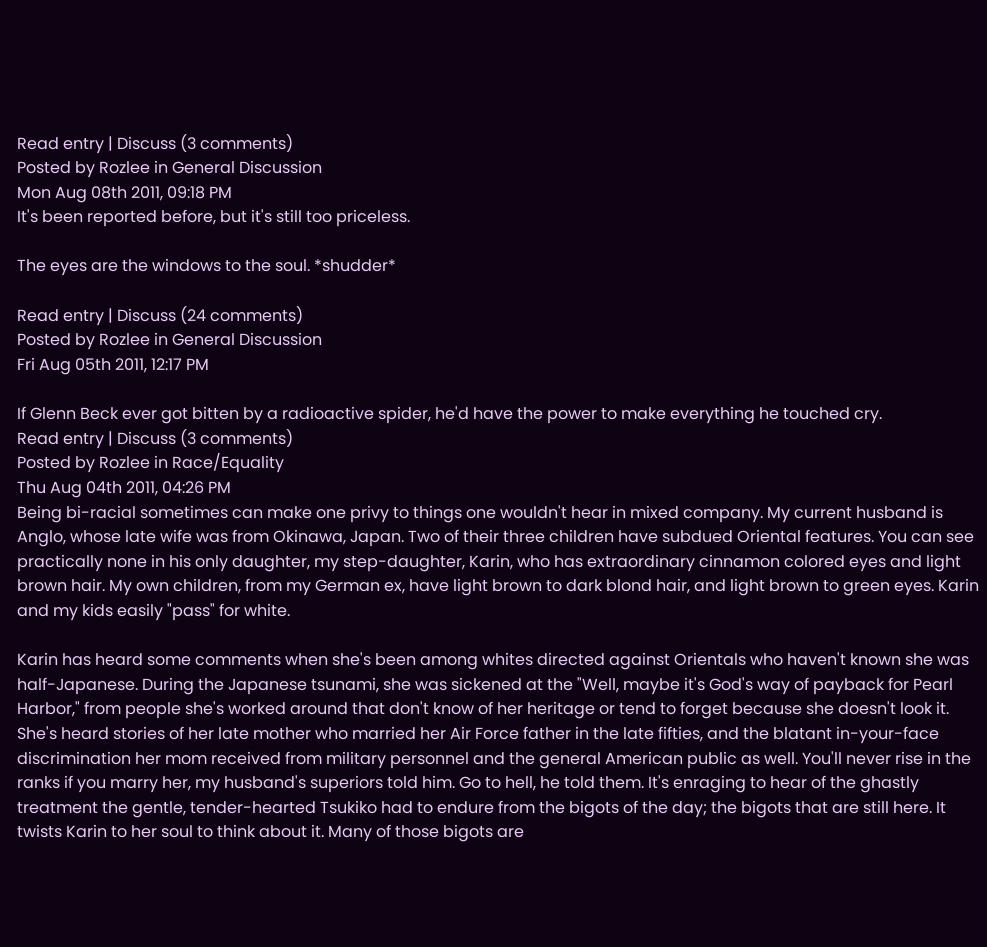Read entry | Discuss (3 comments)
Posted by Rozlee in General Discussion
Mon Aug 08th 2011, 09:18 PM
It's been reported before, but it's still too priceless.

The eyes are the windows to the soul. *shudder*

Read entry | Discuss (24 comments)
Posted by Rozlee in General Discussion
Fri Aug 05th 2011, 12:17 PM

If Glenn Beck ever got bitten by a radioactive spider, he'd have the power to make everything he touched cry.
Read entry | Discuss (3 comments)
Posted by Rozlee in Race/Equality
Thu Aug 04th 2011, 04:26 PM
Being bi-racial sometimes can make one privy to things one wouldn't hear in mixed company. My current husband is Anglo, whose late wife was from Okinawa, Japan. Two of their three children have subdued Oriental features. You can see practically none in his only daughter, my step-daughter, Karin, who has extraordinary cinnamon colored eyes and light brown hair. My own children, from my German ex, have light brown to dark blond hair, and light brown to green eyes. Karin and my kids easily "pass" for white.

Karin has heard some comments when she's been among whites directed against Orientals who haven't known she was half-Japanese. During the Japanese tsunami, she was sickened at the "Well, maybe it's God's way of payback for Pearl Harbor," from people she's worked around that don't know of her heritage or tend to forget because she doesn't look it. She's heard stories of her late mother who married her Air Force father in the late fifties, and the blatant in-your-face discrimination her mom received from military personnel and the general American public as well. You'll never rise in the ranks if you marry her, my husband's superiors told him. Go to hell, he told them. It's enraging to hear of the ghastly treatment the gentle, tender-hearted Tsukiko had to endure from the bigots of the day; the bigots that are still here. It twists Karin to her soul to think about it. Many of those bigots are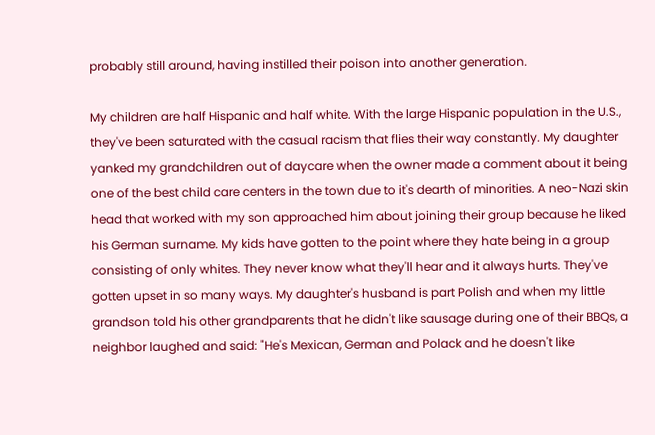probably still around, having instilled their poison into another generation.

My children are half Hispanic and half white. With the large Hispanic population in the U.S., they've been saturated with the casual racism that flies their way constantly. My daughter yanked my grandchildren out of daycare when the owner made a comment about it being one of the best child care centers in the town due to it's dearth of minorities. A neo-Nazi skin head that worked with my son approached him about joining their group because he liked his German surname. My kids have gotten to the point where they hate being in a group consisting of only whites. They never know what they'll hear and it always hurts. They've gotten upset in so many ways. My daughter's husband is part Polish and when my little grandson told his other grandparents that he didn't like sausage during one of their BBQs, a neighbor laughed and said: "He's Mexican, German and Polack and he doesn't like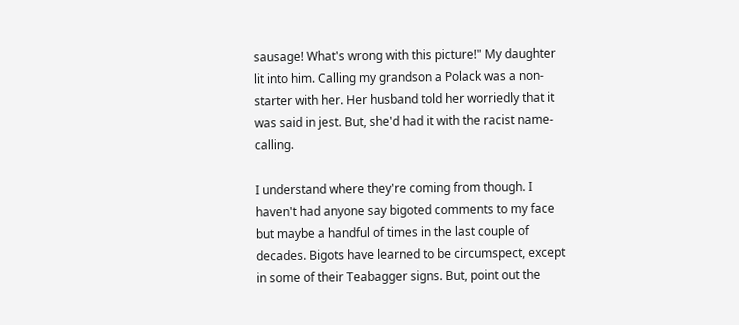sausage! What's wrong with this picture!" My daughter lit into him. Calling my grandson a Polack was a non-starter with her. Her husband told her worriedly that it was said in jest. But, she'd had it with the racist name-calling.

I understand where they're coming from though. I haven't had anyone say bigoted comments to my face but maybe a handful of times in the last couple of decades. Bigots have learned to be circumspect, except in some of their Teabagger signs. But, point out the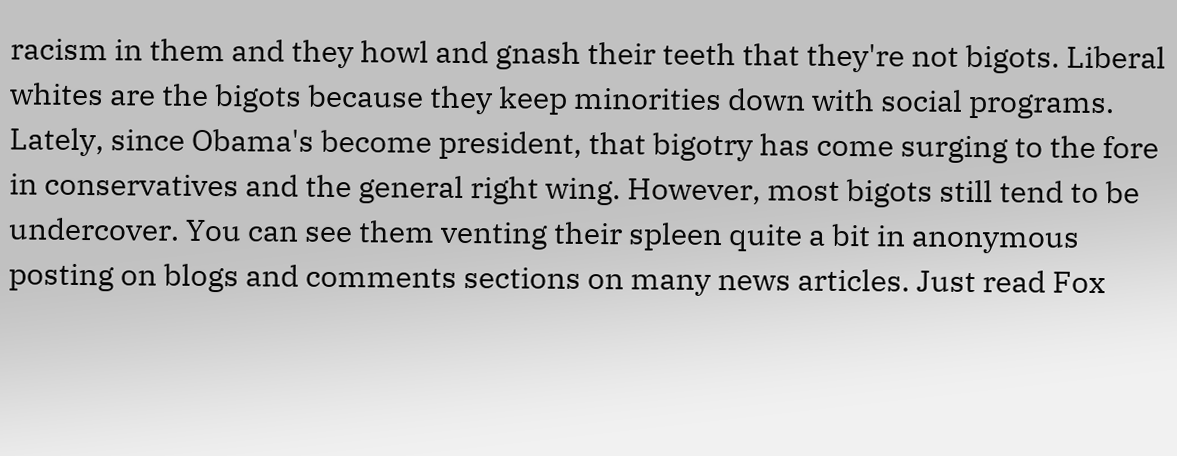racism in them and they howl and gnash their teeth that they're not bigots. Liberal whites are the bigots because they keep minorities down with social programs. Lately, since Obama's become president, that bigotry has come surging to the fore in conservatives and the general right wing. However, most bigots still tend to be undercover. You can see them venting their spleen quite a bit in anonymous posting on blogs and comments sections on many news articles. Just read Fox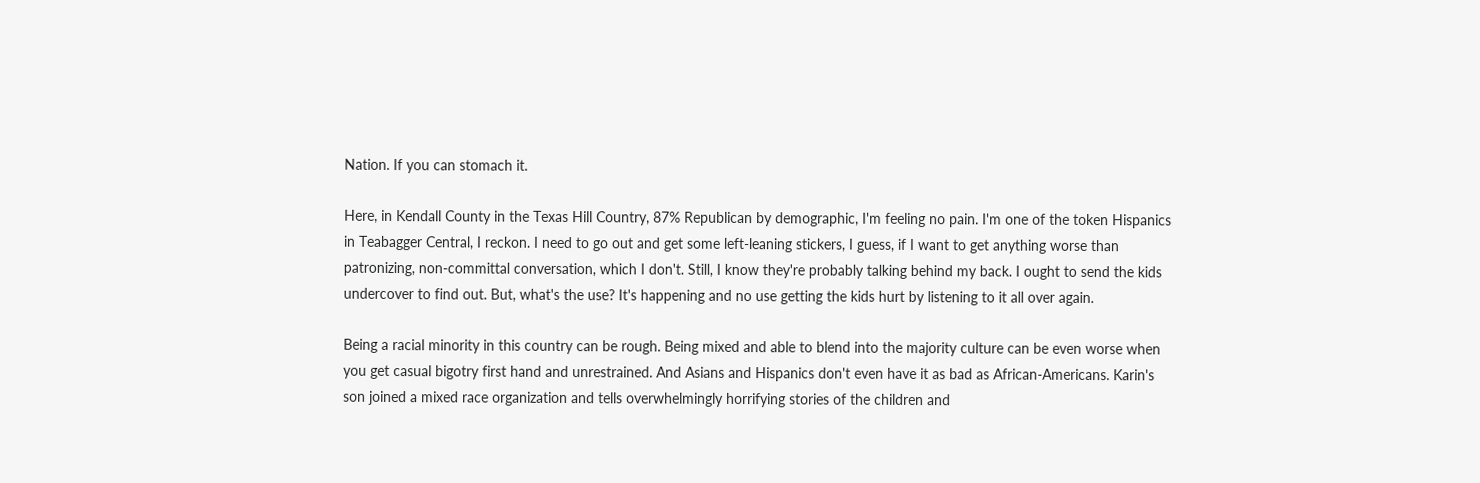Nation. If you can stomach it.

Here, in Kendall County in the Texas Hill Country, 87% Republican by demographic, I'm feeling no pain. I'm one of the token Hispanics in Teabagger Central, I reckon. I need to go out and get some left-leaning stickers, I guess, if I want to get anything worse than patronizing, non-committal conversation, which I don't. Still, I know they're probably talking behind my back. I ought to send the kids undercover to find out. But, what's the use? It's happening and no use getting the kids hurt by listening to it all over again.

Being a racial minority in this country can be rough. Being mixed and able to blend into the majority culture can be even worse when you get casual bigotry first hand and unrestrained. And Asians and Hispanics don't even have it as bad as African-Americans. Karin's son joined a mixed race organization and tells overwhelmingly horrifying stories of the children and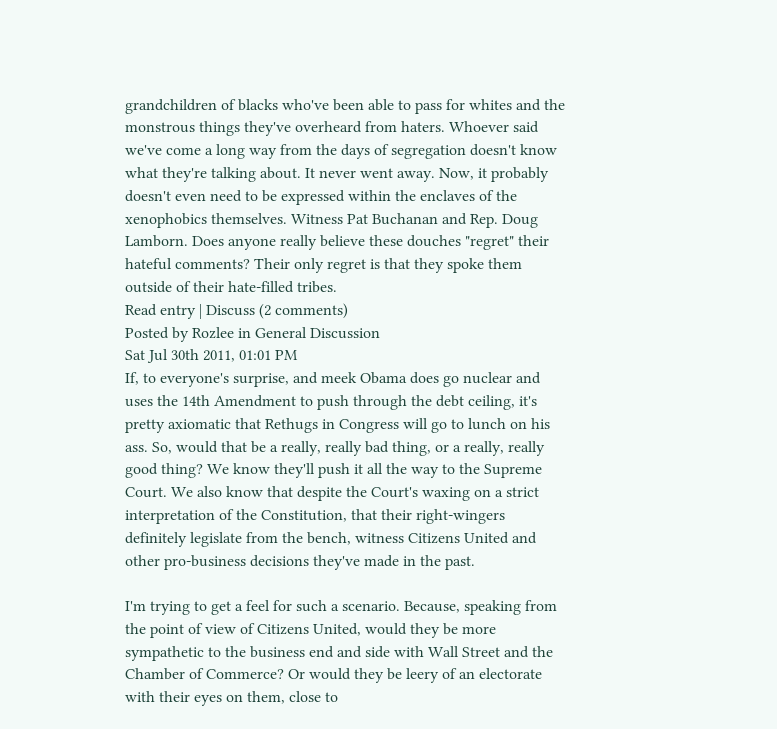grandchildren of blacks who've been able to pass for whites and the monstrous things they've overheard from haters. Whoever said we've come a long way from the days of segregation doesn't know what they're talking about. It never went away. Now, it probably doesn't even need to be expressed within the enclaves of the xenophobics themselves. Witness Pat Buchanan and Rep. Doug Lamborn. Does anyone really believe these douches "regret" their hateful comments? Their only regret is that they spoke them outside of their hate-filled tribes.
Read entry | Discuss (2 comments)
Posted by Rozlee in General Discussion
Sat Jul 30th 2011, 01:01 PM
If, to everyone's surprise, and meek Obama does go nuclear and uses the 14th Amendment to push through the debt ceiling, it's pretty axiomatic that Rethugs in Congress will go to lunch on his ass. So, would that be a really, really bad thing, or a really, really good thing? We know they'll push it all the way to the Supreme Court. We also know that despite the Court's waxing on a strict interpretation of the Constitution, that their right-wingers definitely legislate from the bench, witness Citizens United and other pro-business decisions they've made in the past.

I'm trying to get a feel for such a scenario. Because, speaking from the point of view of Citizens United, would they be more sympathetic to the business end and side with Wall Street and the Chamber of Commerce? Or would they be leery of an electorate with their eyes on them, close to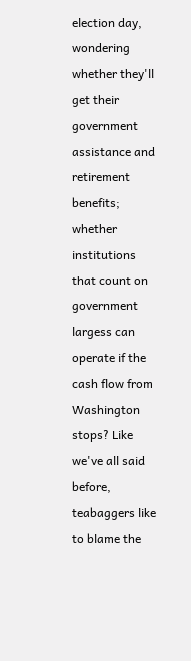election day, wondering whether they'll get their government assistance and retirement benefits; whether institutions that count on government largess can operate if the cash flow from Washington stops? Like we've all said before, teabaggers like to blame the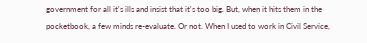government for all it's ills and insist that it's too big. But, when it hits them in the pocketbook, a few minds re-evaluate. Or not. When I used to work in Civil Service,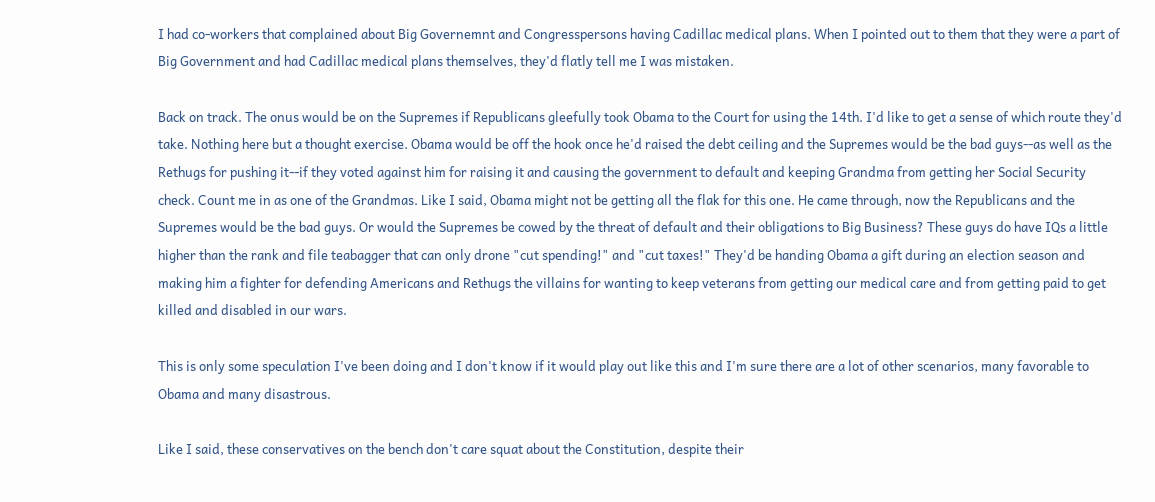I had co-workers that complained about Big Governemnt and Congresspersons having Cadillac medical plans. When I pointed out to them that they were a part of Big Government and had Cadillac medical plans themselves, they'd flatly tell me I was mistaken.

Back on track. The onus would be on the Supremes if Republicans gleefully took Obama to the Court for using the 14th. I'd like to get a sense of which route they'd take. Nothing here but a thought exercise. Obama would be off the hook once he'd raised the debt ceiling and the Supremes would be the bad guys--as well as the Rethugs for pushing it--if they voted against him for raising it and causing the government to default and keeping Grandma from getting her Social Security check. Count me in as one of the Grandmas. Like I said, Obama might not be getting all the flak for this one. He came through, now the Republicans and the Supremes would be the bad guys. Or would the Supremes be cowed by the threat of default and their obligations to Big Business? These guys do have IQs a little higher than the rank and file teabagger that can only drone "cut spending!" and "cut taxes!" They'd be handing Obama a gift during an election season and making him a fighter for defending Americans and Rethugs the villains for wanting to keep veterans from getting our medical care and from getting paid to get killed and disabled in our wars.

This is only some speculation I've been doing and I don't know if it would play out like this and I'm sure there are a lot of other scenarios, many favorable to Obama and many disastrous.

Like I said, these conservatives on the bench don't care squat about the Constitution, despite their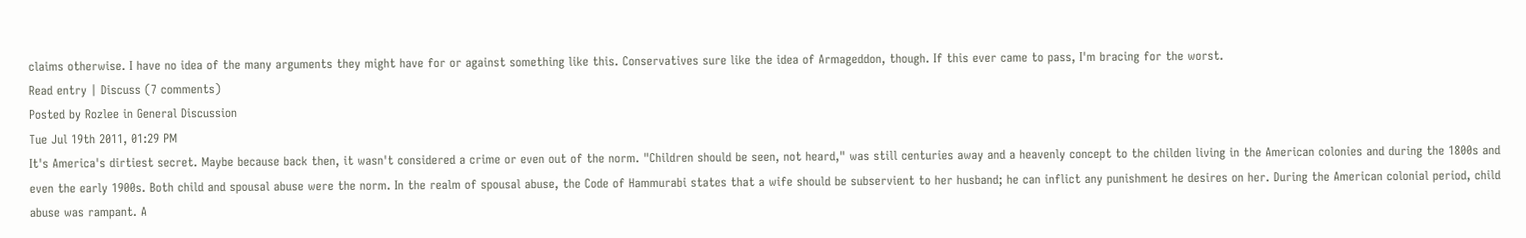claims otherwise. I have no idea of the many arguments they might have for or against something like this. Conservatives sure like the idea of Armageddon, though. If this ever came to pass, I'm bracing for the worst.
Read entry | Discuss (7 comments)
Posted by Rozlee in General Discussion
Tue Jul 19th 2011, 01:29 PM
It's America's dirtiest secret. Maybe because back then, it wasn't considered a crime or even out of the norm. "Children should be seen, not heard," was still centuries away and a heavenly concept to the childen living in the American colonies and during the 1800s and even the early 1900s. Both child and spousal abuse were the norm. In the realm of spousal abuse, the Code of Hammurabi states that a wife should be subservient to her husband; he can inflict any punishment he desires on her. During the American colonial period, child abuse was rampant. A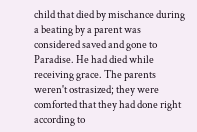child that died by mischance during a beating by a parent was considered saved and gone to Paradise. He had died while receiving grace. The parents weren't ostrasized; they were comforted that they had done right according to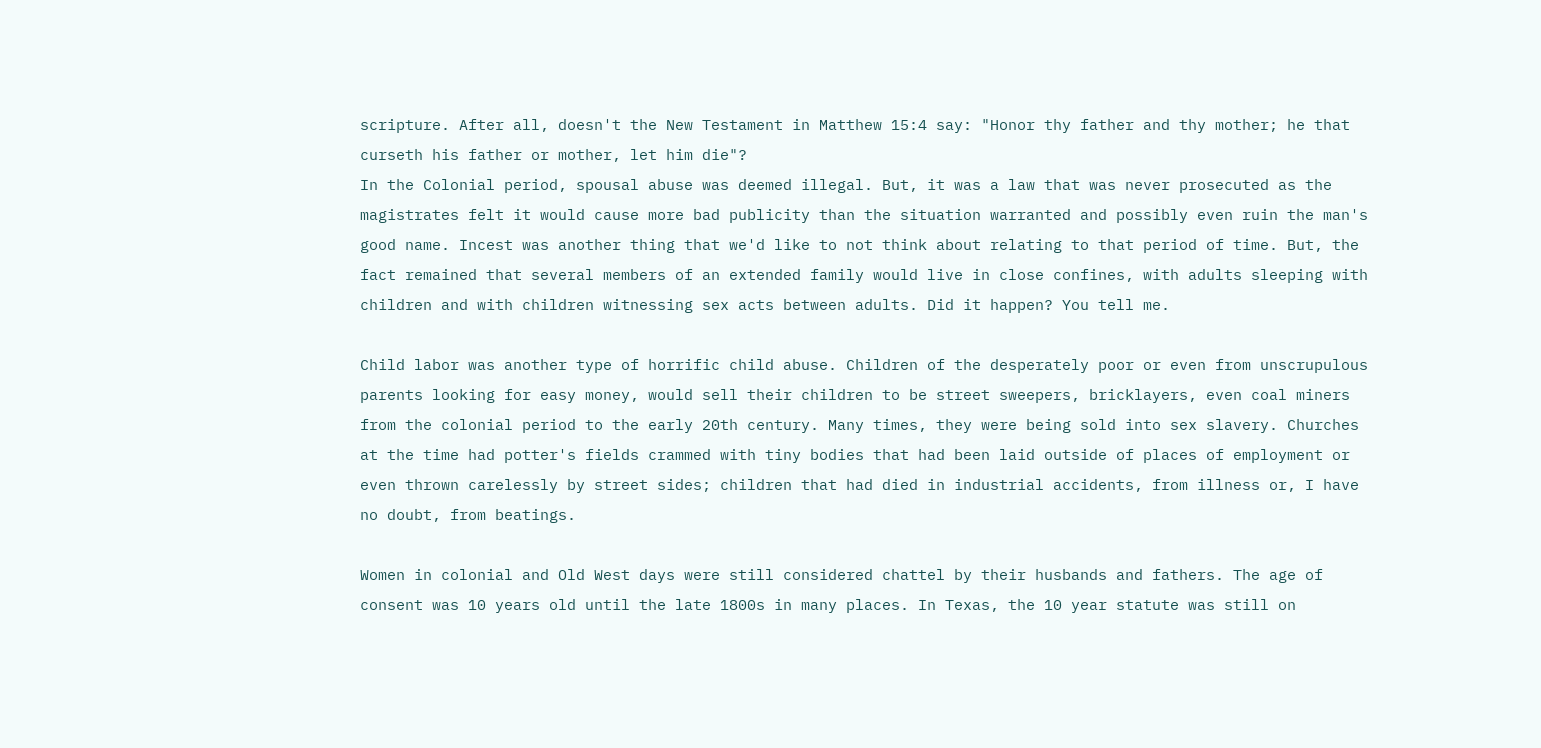scripture. After all, doesn't the New Testament in Matthew 15:4 say: "Honor thy father and thy mother; he that curseth his father or mother, let him die"?
In the Colonial period, spousal abuse was deemed illegal. But, it was a law that was never prosecuted as the magistrates felt it would cause more bad publicity than the situation warranted and possibly even ruin the man's good name. Incest was another thing that we'd like to not think about relating to that period of time. But, the fact remained that several members of an extended family would live in close confines, with adults sleeping with children and with children witnessing sex acts between adults. Did it happen? You tell me.

Child labor was another type of horrific child abuse. Children of the desperately poor or even from unscrupulous parents looking for easy money, would sell their children to be street sweepers, bricklayers, even coal miners from the colonial period to the early 20th century. Many times, they were being sold into sex slavery. Churches at the time had potter's fields crammed with tiny bodies that had been laid outside of places of employment or even thrown carelessly by street sides; children that had died in industrial accidents, from illness or, I have no doubt, from beatings.

Women in colonial and Old West days were still considered chattel by their husbands and fathers. The age of consent was 10 years old until the late 1800s in many places. In Texas, the 10 year statute was still on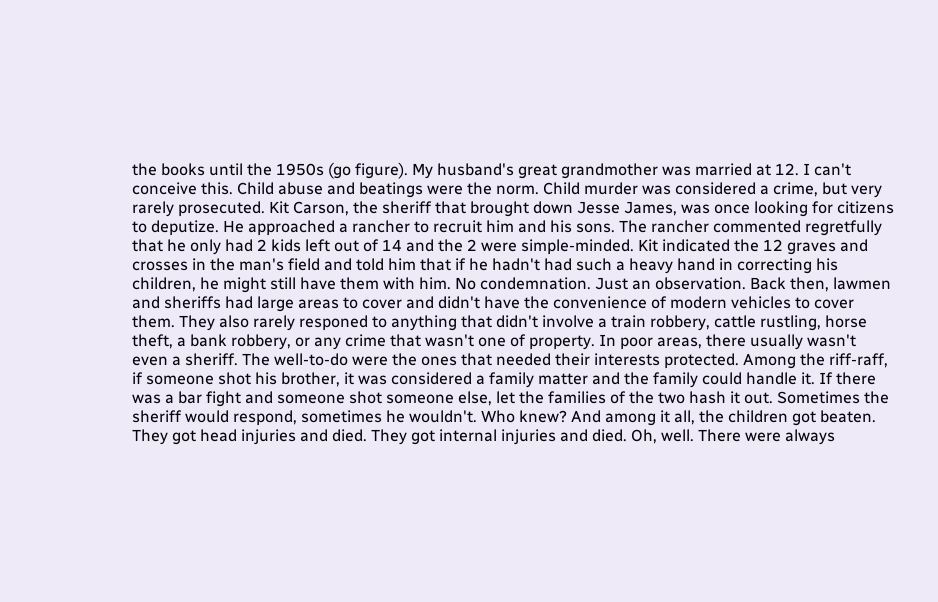the books until the 1950s (go figure). My husband's great grandmother was married at 12. I can't conceive this. Child abuse and beatings were the norm. Child murder was considered a crime, but very rarely prosecuted. Kit Carson, the sheriff that brought down Jesse James, was once looking for citizens to deputize. He approached a rancher to recruit him and his sons. The rancher commented regretfully that he only had 2 kids left out of 14 and the 2 were simple-minded. Kit indicated the 12 graves and crosses in the man's field and told him that if he hadn't had such a heavy hand in correcting his children, he might still have them with him. No condemnation. Just an observation. Back then, lawmen and sheriffs had large areas to cover and didn't have the convenience of modern vehicles to cover them. They also rarely responed to anything that didn't involve a train robbery, cattle rustling, horse theft, a bank robbery, or any crime that wasn't one of property. In poor areas, there usually wasn't even a sheriff. The well-to-do were the ones that needed their interests protected. Among the riff-raff, if someone shot his brother, it was considered a family matter and the family could handle it. If there was a bar fight and someone shot someone else, let the families of the two hash it out. Sometimes the sheriff would respond, sometimes he wouldn't. Who knew? And among it all, the children got beaten. They got head injuries and died. They got internal injuries and died. Oh, well. There were always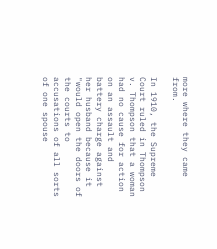more where they came from.

In 1910, the Supreme Court ruled in Thompson v. Thompson that a woman had no cause for action on an assault and battery charge against her husband because it "would open the doors of the courts to accusations of all sorts of one spouse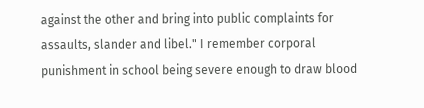against the other and bring into public complaints for assaults, slander and libel." I remember corporal punishment in school being severe enough to draw blood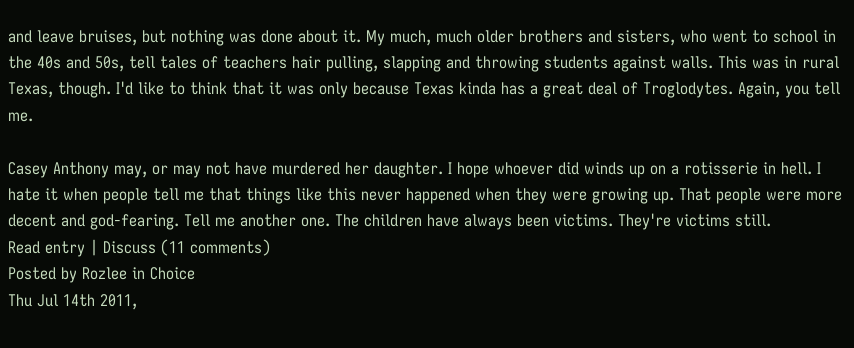and leave bruises, but nothing was done about it. My much, much older brothers and sisters, who went to school in the 40s and 50s, tell tales of teachers hair pulling, slapping and throwing students against walls. This was in rural Texas, though. I'd like to think that it was only because Texas kinda has a great deal of Troglodytes. Again, you tell me.

Casey Anthony may, or may not have murdered her daughter. I hope whoever did winds up on a rotisserie in hell. I hate it when people tell me that things like this never happened when they were growing up. That people were more decent and god-fearing. Tell me another one. The children have always been victims. They're victims still.
Read entry | Discuss (11 comments)
Posted by Rozlee in Choice
Thu Jul 14th 2011,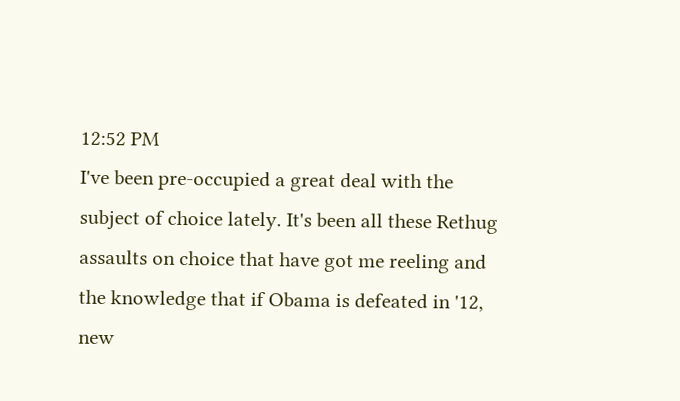12:52 PM
I've been pre-occupied a great deal with the subject of choice lately. It's been all these Rethug assaults on choice that have got me reeling and the knowledge that if Obama is defeated in '12, new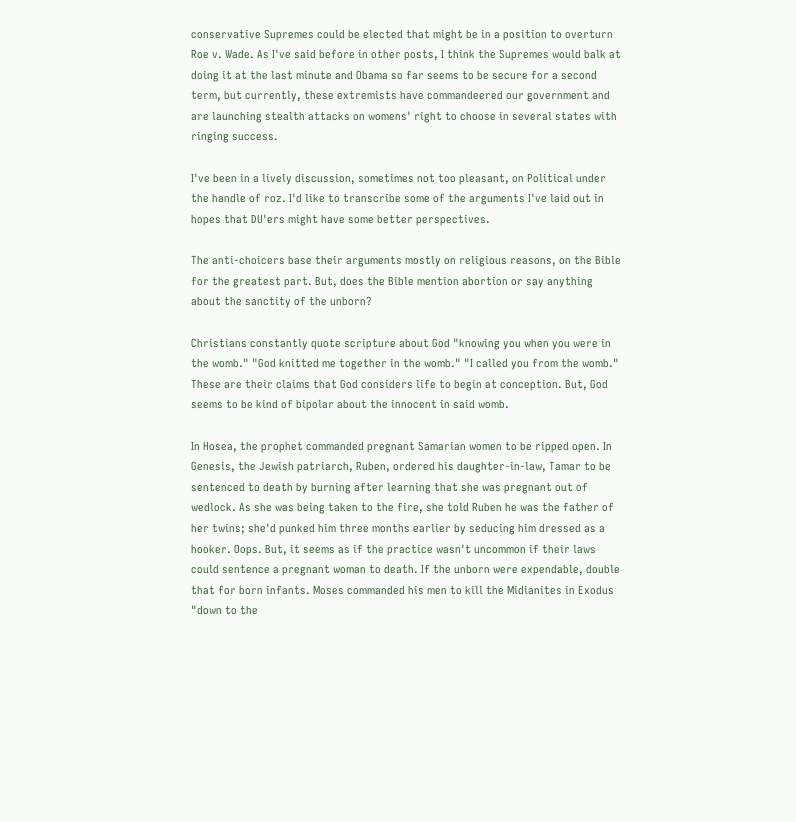conservative Supremes could be elected that might be in a position to overturn Roe v. Wade. As I've said before in other posts, I think the Supremes would balk at doing it at the last minute and Obama so far seems to be secure for a second term, but currently, these extremists have commandeered our government and are launching stealth attacks on womens' right to choose in several states with ringing success.

I've been in a lively discussion, sometimes not too pleasant, on Political under the handle of roz. I'd like to transcribe some of the arguments I've laid out in hopes that DU'ers might have some better perspectives.

The anti-choicers base their arguments mostly on religious reasons, on the Bible for the greatest part. But, does the Bible mention abortion or say anything about the sanctity of the unborn?

Christians constantly quote scripture about God "knowing you when you were in the womb." "God knitted me together in the womb." "I called you from the womb." These are their claims that God considers life to begin at conception. But, God seems to be kind of bipolar about the innocent in said womb.

In Hosea, the prophet commanded pregnant Samarian women to be ripped open. In Genesis, the Jewish patriarch, Ruben, ordered his daughter-in-law, Tamar to be sentenced to death by burning after learning that she was pregnant out of wedlock. As she was being taken to the fire, she told Ruben he was the father of her twins; she'd punked him three months earlier by seducing him dressed as a hooker. Oops. But, it seems as if the practice wasn't uncommon if their laws could sentence a pregnant woman to death. If the unborn were expendable, double that for born infants. Moses commanded his men to kill the Midianites in Exodus "down to the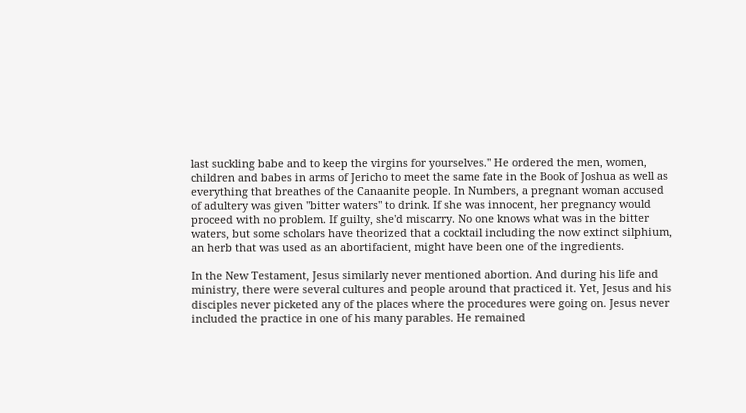last suckling babe and to keep the virgins for yourselves." He ordered the men, women, children and babes in arms of Jericho to meet the same fate in the Book of Joshua as well as everything that breathes of the Canaanite people. In Numbers, a pregnant woman accused of adultery was given "bitter waters" to drink. If she was innocent, her pregnancy would proceed with no problem. If guilty, she'd miscarry. No one knows what was in the bitter waters, but some scholars have theorized that a cocktail including the now extinct silphium, an herb that was used as an abortifacient, might have been one of the ingredients.

In the New Testament, Jesus similarly never mentioned abortion. And during his life and ministry, there were several cultures and people around that practiced it. Yet, Jesus and his disciples never picketed any of the places where the procedures were going on. Jesus never included the practice in one of his many parables. He remained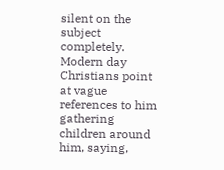silent on the subject completely. Modern day Christians point at vague references to him gathering children around him, saying,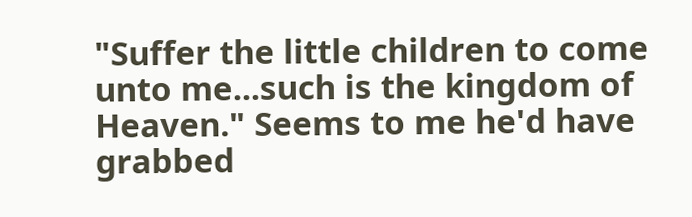"Suffer the little children to come unto me...such is the kingdom of Heaven." Seems to me he'd have grabbed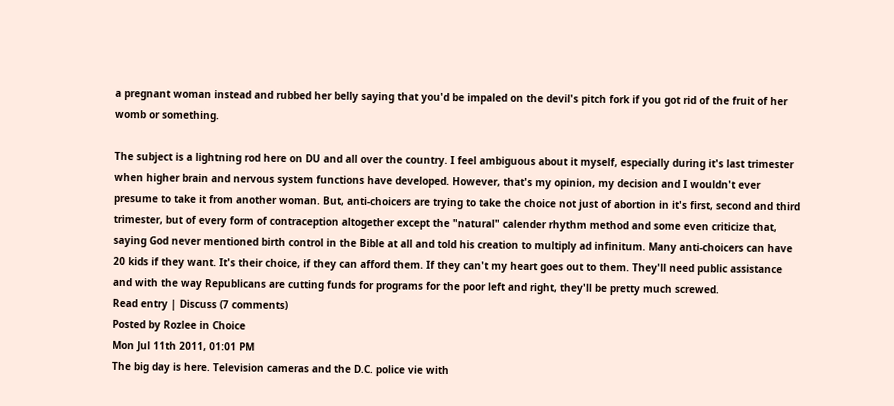a pregnant woman instead and rubbed her belly saying that you'd be impaled on the devil's pitch fork if you got rid of the fruit of her womb or something.

The subject is a lightning rod here on DU and all over the country. I feel ambiguous about it myself, especially during it's last trimester when higher brain and nervous system functions have developed. However, that's my opinion, my decision and I wouldn't ever presume to take it from another woman. But, anti-choicers are trying to take the choice not just of abortion in it's first, second and third trimester, but of every form of contraception altogether except the "natural" calender rhythm method and some even criticize that, saying God never mentioned birth control in the Bible at all and told his creation to multiply ad infinitum. Many anti-choicers can have 20 kids if they want. It's their choice, if they can afford them. If they can't my heart goes out to them. They'll need public assistance and with the way Republicans are cutting funds for programs for the poor left and right, they'll be pretty much screwed.
Read entry | Discuss (7 comments)
Posted by Rozlee in Choice
Mon Jul 11th 2011, 01:01 PM
The big day is here. Television cameras and the D.C. police vie with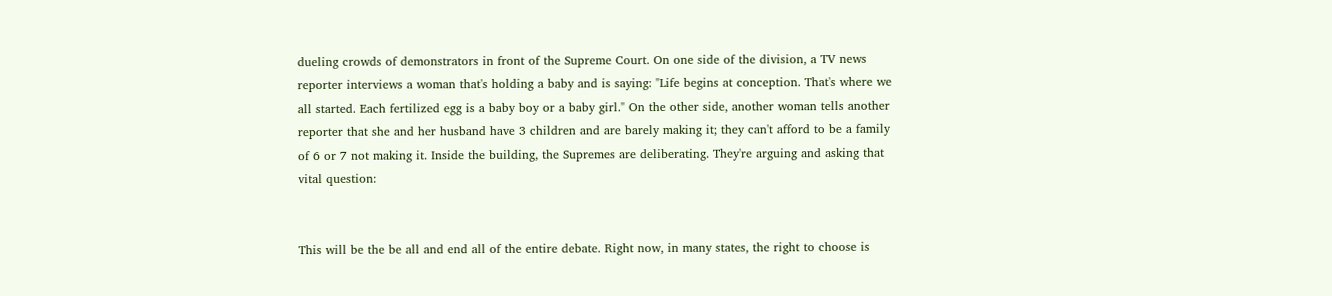dueling crowds of demonstrators in front of the Supreme Court. On one side of the division, a TV news reporter interviews a woman that's holding a baby and is saying: "Life begins at conception. That's where we all started. Each fertilized egg is a baby boy or a baby girl." On the other side, another woman tells another reporter that she and her husband have 3 children and are barely making it; they can't afford to be a family of 6 or 7 not making it. Inside the building, the Supremes are deliberating. They're arguing and asking that vital question:


This will be the be all and end all of the entire debate. Right now, in many states, the right to choose is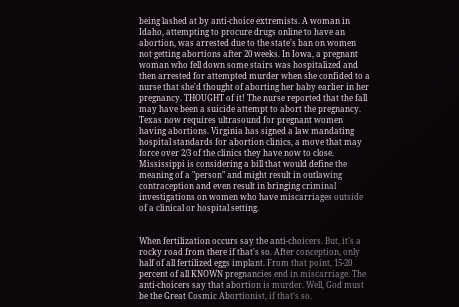being lashed at by anti-choice extremists. A woman in Idaho, attempting to procure drugs online to have an abortion, was arrested due to the state's ban on women not getting abortions after 20 weeks. In Iowa, a pregnant woman who fell down some stairs was hospitalized and then arrested for attempted murder when she confided to a nurse that she'd thought of aborting her baby earlier in her pregnancy. THOUGHT of it! The nurse reported that the fall may have been a suicide attempt to abort the pregnancy. Texas now requires ultrasound for pregnant women having abortions. Virginia has signed a law mandating hospital standards for abortion clinics, a move that may force over 2/3 of the clinics they have now to close. Mississippi is considering a bill that would define the meaning of a "person" and might result in outlawing contraception and even result in bringing criminal investigations on women who have miscarriages outside of a clinical or hospital setting.


When fertilization occurs say the anti-choicers. But, it's a rocky road from there if that's so. After conception, only half of all fertilized eggs implant. From that point, 15-20 percent of all KNOWN pregnancies end in miscarriage. The anti-choicers say that abortion is murder. Well, God must be the Great Cosmic Abortionist, if that's so.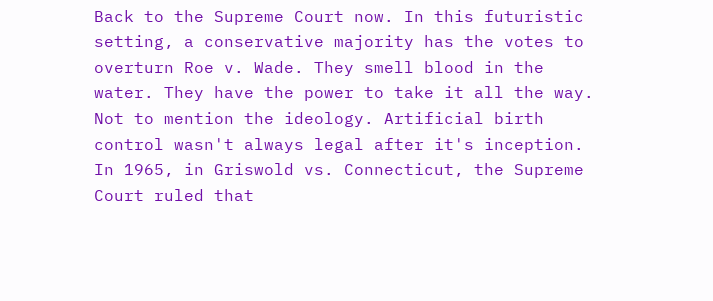Back to the Supreme Court now. In this futuristic setting, a conservative majority has the votes to overturn Roe v. Wade. They smell blood in the water. They have the power to take it all the way. Not to mention the ideology. Artificial birth control wasn't always legal after it's inception. In 1965, in Griswold vs. Connecticut, the Supreme Court ruled that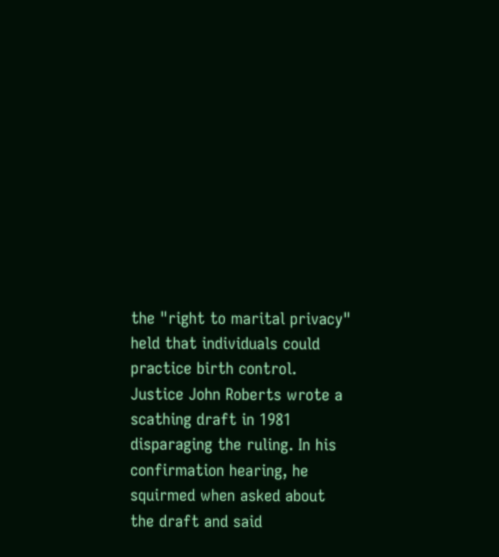the "right to marital privacy" held that individuals could practice birth control. Justice John Roberts wrote a scathing draft in 1981 disparaging the ruling. In his confirmation hearing, he squirmed when asked about the draft and said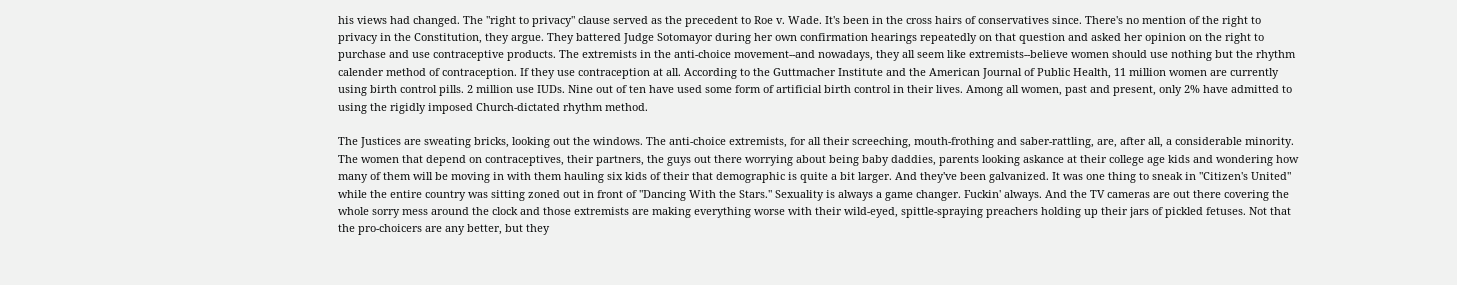his views had changed. The "right to privacy" clause served as the precedent to Roe v. Wade. It's been in the cross hairs of conservatives since. There's no mention of the right to privacy in the Constitution, they argue. They battered Judge Sotomayor during her own confirmation hearings repeatedly on that question and asked her opinion on the right to purchase and use contraceptive products. The extremists in the anti-choice movement--and nowadays, they all seem like extremists--believe women should use nothing but the rhythm calender method of contraception. If they use contraception at all. According to the Guttmacher Institute and the American Journal of Public Health, 11 million women are currently using birth control pills. 2 million use IUDs. Nine out of ten have used some form of artificial birth control in their lives. Among all women, past and present, only 2% have admitted to using the rigidly imposed Church-dictated rhythm method.

The Justices are sweating bricks, looking out the windows. The anti-choice extremists, for all their screeching, mouth-frothing and saber-rattling, are, after all, a considerable minority. The women that depend on contraceptives, their partners, the guys out there worrying about being baby daddies, parents looking askance at their college age kids and wondering how many of them will be moving in with them hauling six kids of their that demographic is quite a bit larger. And they've been galvanized. It was one thing to sneak in "Citizen's United" while the entire country was sitting zoned out in front of "Dancing With the Stars." Sexuality is always a game changer. Fuckin' always. And the TV cameras are out there covering the whole sorry mess around the clock and those extremists are making everything worse with their wild-eyed, spittle-spraying preachers holding up their jars of pickled fetuses. Not that the pro-choicers are any better, but they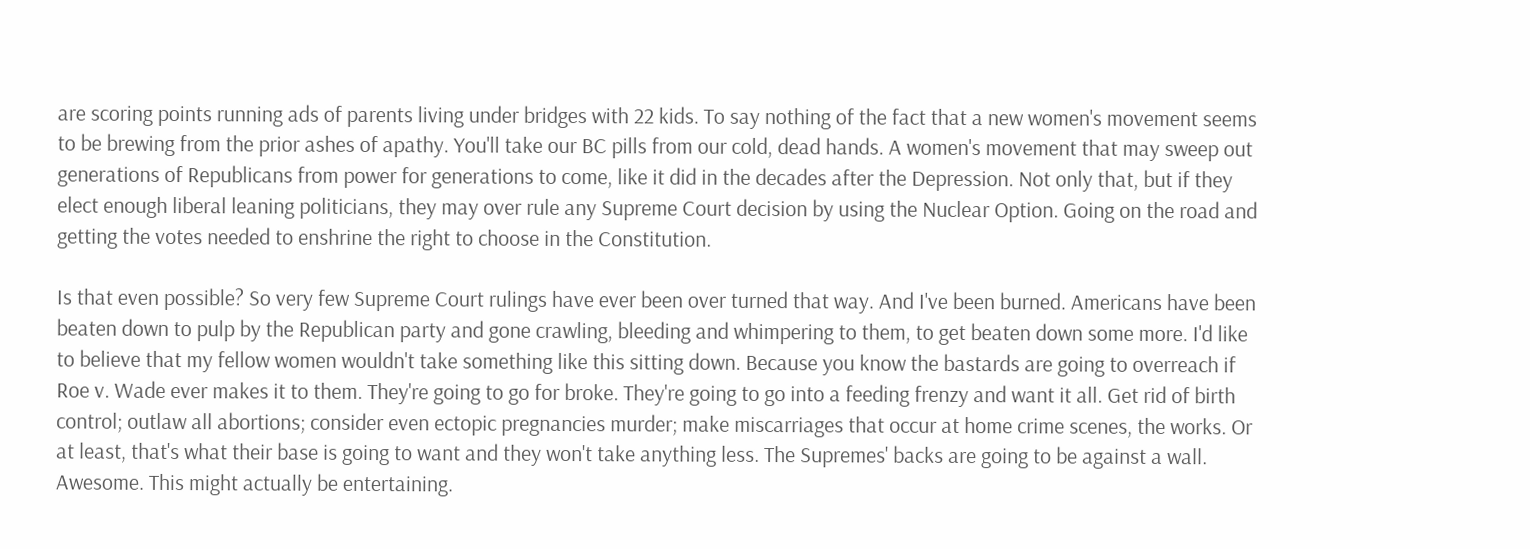are scoring points running ads of parents living under bridges with 22 kids. To say nothing of the fact that a new women's movement seems to be brewing from the prior ashes of apathy. You'll take our BC pills from our cold, dead hands. A women's movement that may sweep out generations of Republicans from power for generations to come, like it did in the decades after the Depression. Not only that, but if they elect enough liberal leaning politicians, they may over rule any Supreme Court decision by using the Nuclear Option. Going on the road and getting the votes needed to enshrine the right to choose in the Constitution.

Is that even possible? So very few Supreme Court rulings have ever been over turned that way. And I've been burned. Americans have been beaten down to pulp by the Republican party and gone crawling, bleeding and whimpering to them, to get beaten down some more. I'd like to believe that my fellow women wouldn't take something like this sitting down. Because you know the bastards are going to overreach if Roe v. Wade ever makes it to them. They're going to go for broke. They're going to go into a feeding frenzy and want it all. Get rid of birth control; outlaw all abortions; consider even ectopic pregnancies murder; make miscarriages that occur at home crime scenes, the works. Or at least, that's what their base is going to want and they won't take anything less. The Supremes' backs are going to be against a wall. Awesome. This might actually be entertaining.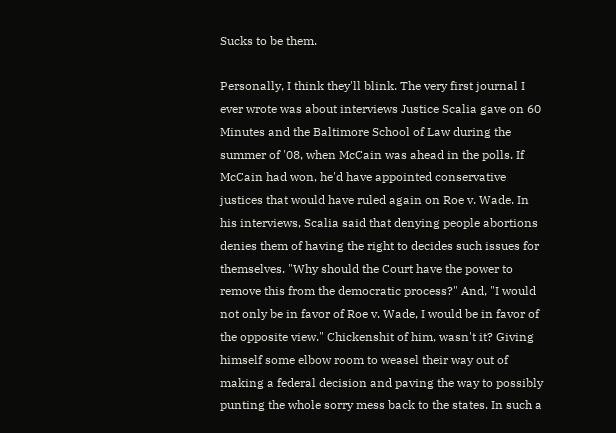Sucks to be them.

Personally, I think they'll blink. The very first journal I ever wrote was about interviews Justice Scalia gave on 60 Minutes and the Baltimore School of Law during the summer of '08, when McCain was ahead in the polls. If McCain had won, he'd have appointed conservative justices that would have ruled again on Roe v. Wade. In his interviews, Scalia said that denying people abortions denies them of having the right to decides such issues for themselves. "Why should the Court have the power to remove this from the democratic process?" And, "I would not only be in favor of Roe v. Wade, I would be in favor of the opposite view." Chickenshit of him, wasn't it? Giving himself some elbow room to weasel their way out of making a federal decision and paving the way to possibly punting the whole sorry mess back to the states. In such a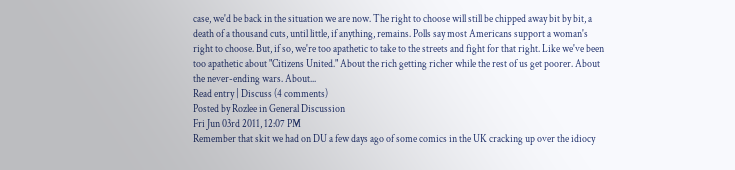case, we'd be back in the situation we are now. The right to choose will still be chipped away bit by bit, a death of a thousand cuts, until little, if anything, remains. Polls say most Americans support a woman's right to choose. But, if so, we're too apathetic to take to the streets and fight for that right. Like we've been too apathetic about "Citizens United." About the rich getting richer while the rest of us get poorer. About the never-ending wars. About...
Read entry | Discuss (4 comments)
Posted by Rozlee in General Discussion
Fri Jun 03rd 2011, 12:07 PM
Remember that skit we had on DU a few days ago of some comics in the UK cracking up over the idiocy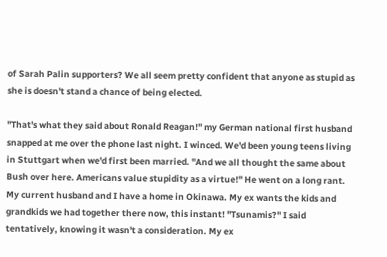of Sarah Palin supporters? We all seem pretty confident that anyone as stupid as she is doesn't stand a chance of being elected.

"That's what they said about Ronald Reagan!" my German national first husband snapped at me over the phone last night. I winced. We'd been young teens living in Stuttgart when we'd first been married. "And we all thought the same about Bush over here. Americans value stupidity as a virtue!" He went on a long rant. My current husband and I have a home in Okinawa. My ex wants the kids and grandkids we had together there now, this instant! "Tsunamis?" I said tentatively, knowing it wasn't a consideration. My ex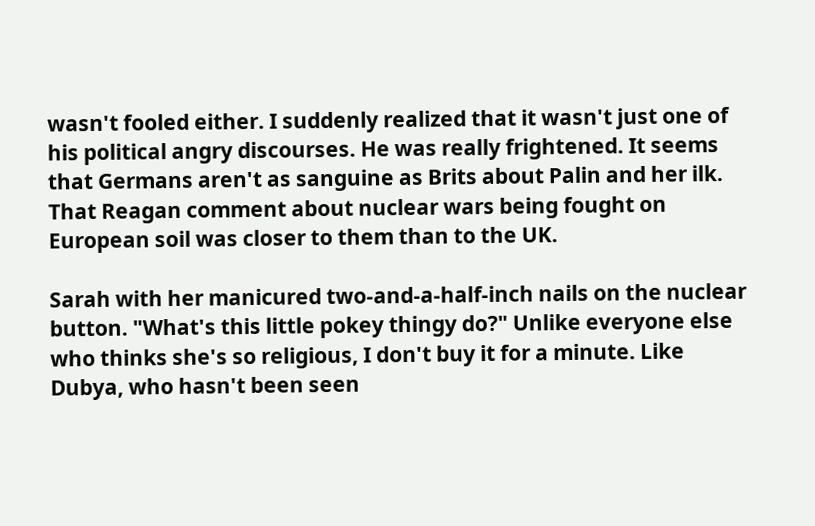wasn't fooled either. I suddenly realized that it wasn't just one of his political angry discourses. He was really frightened. It seems that Germans aren't as sanguine as Brits about Palin and her ilk. That Reagan comment about nuclear wars being fought on European soil was closer to them than to the UK.

Sarah with her manicured two-and-a-half-inch nails on the nuclear button. "What's this little pokey thingy do?" Unlike everyone else who thinks she's so religious, I don't buy it for a minute. Like Dubya, who hasn't been seen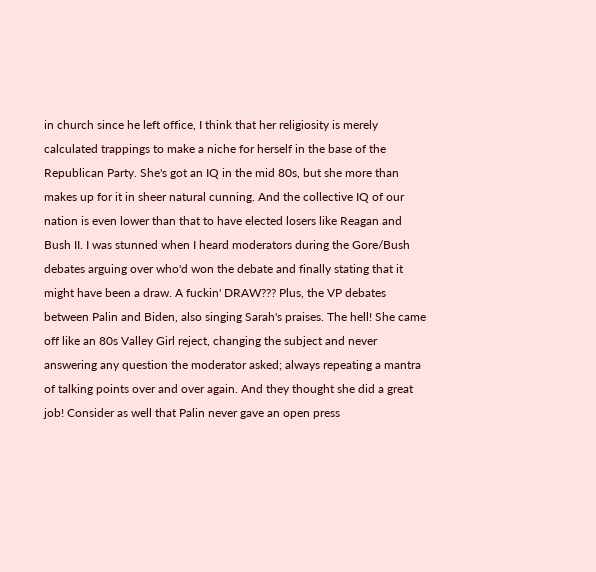in church since he left office, I think that her religiosity is merely calculated trappings to make a niche for herself in the base of the Republican Party. She's got an IQ in the mid 80s, but she more than makes up for it in sheer natural cunning. And the collective IQ of our nation is even lower than that to have elected losers like Reagan and Bush II. I was stunned when I heard moderators during the Gore/Bush debates arguing over who'd won the debate and finally stating that it might have been a draw. A fuckin' DRAW??? Plus, the VP debates between Palin and Biden, also singing Sarah's praises. The hell! She came off like an 80s Valley Girl reject, changing the subject and never answering any question the moderator asked; always repeating a mantra of talking points over and over again. And they thought she did a great job! Consider as well that Palin never gave an open press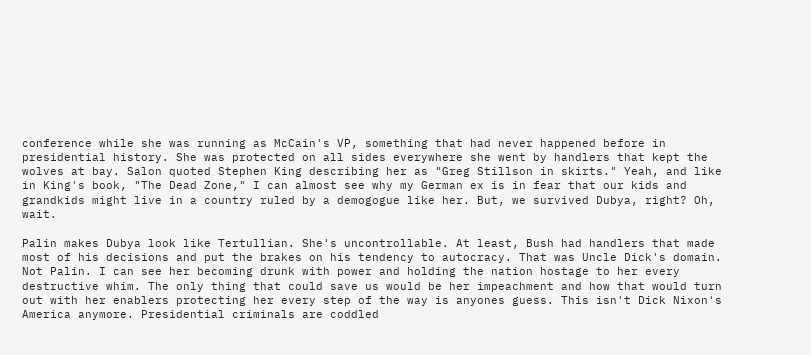conference while she was running as McCain's VP, something that had never happened before in presidential history. She was protected on all sides everywhere she went by handlers that kept the wolves at bay. Salon quoted Stephen King describing her as "Greg Stillson in skirts." Yeah, and like in King's book, "The Dead Zone," I can almost see why my German ex is in fear that our kids and grandkids might live in a country ruled by a demogogue like her. But, we survived Dubya, right? Oh, wait.

Palin makes Dubya look like Tertullian. She's uncontrollable. At least, Bush had handlers that made most of his decisions and put the brakes on his tendency to autocracy. That was Uncle Dick's domain. Not Palin. I can see her becoming drunk with power and holding the nation hostage to her every destructive whim. The only thing that could save us would be her impeachment and how that would turn out with her enablers protecting her every step of the way is anyones guess. This isn't Dick Nixon's America anymore. Presidential criminals are coddled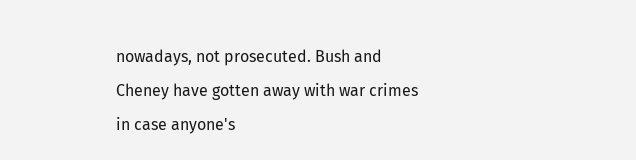nowadays, not prosecuted. Bush and Cheney have gotten away with war crimes in case anyone's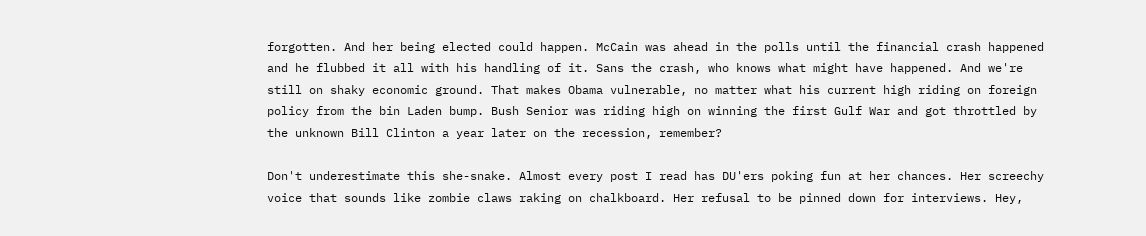forgotten. And her being elected could happen. McCain was ahead in the polls until the financial crash happened and he flubbed it all with his handling of it. Sans the crash, who knows what might have happened. And we're still on shaky economic ground. That makes Obama vulnerable, no matter what his current high riding on foreign policy from the bin Laden bump. Bush Senior was riding high on winning the first Gulf War and got throttled by the unknown Bill Clinton a year later on the recession, remember?

Don't underestimate this she-snake. Almost every post I read has DU'ers poking fun at her chances. Her screechy voice that sounds like zombie claws raking on chalkboard. Her refusal to be pinned down for interviews. Hey,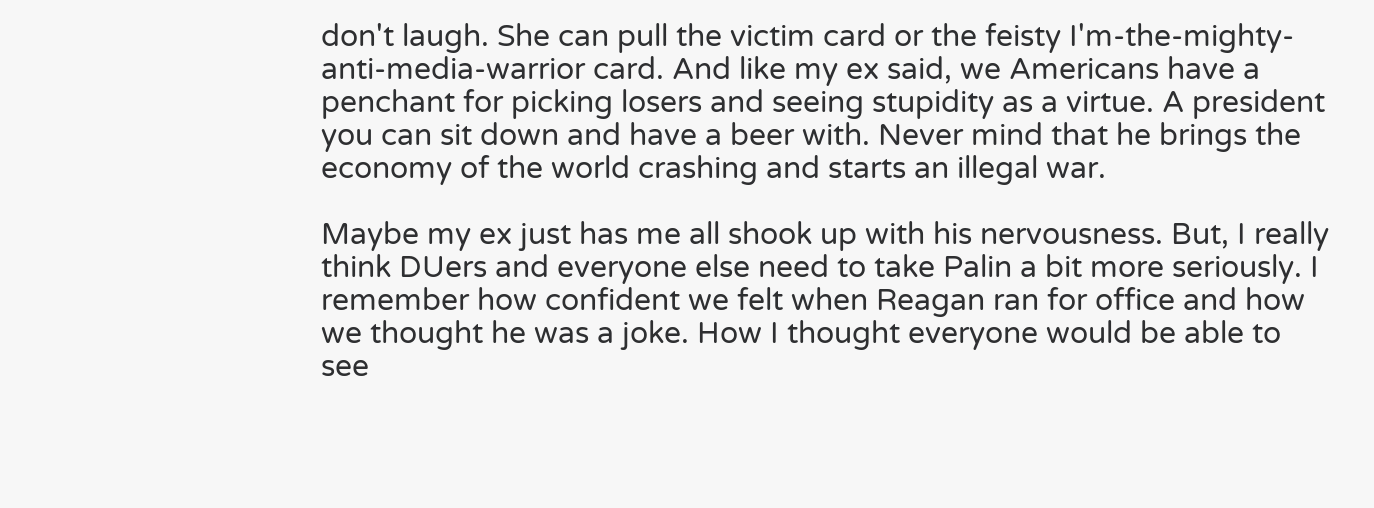don't laugh. She can pull the victim card or the feisty I'm-the-mighty-anti-media-warrior card. And like my ex said, we Americans have a penchant for picking losers and seeing stupidity as a virtue. A president you can sit down and have a beer with. Never mind that he brings the economy of the world crashing and starts an illegal war.

Maybe my ex just has me all shook up with his nervousness. But, I really think DUers and everyone else need to take Palin a bit more seriously. I remember how confident we felt when Reagan ran for office and how we thought he was a joke. How I thought everyone would be able to see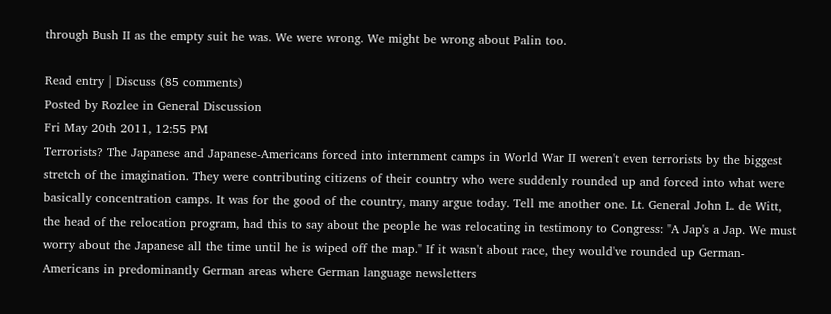through Bush II as the empty suit he was. We were wrong. We might be wrong about Palin too.

Read entry | Discuss (85 comments)
Posted by Rozlee in General Discussion
Fri May 20th 2011, 12:55 PM
Terrorists? The Japanese and Japanese-Americans forced into internment camps in World War II weren't even terrorists by the biggest stretch of the imagination. They were contributing citizens of their country who were suddenly rounded up and forced into what were basically concentration camps. It was for the good of the country, many argue today. Tell me another one. Lt. General John L. de Witt, the head of the relocation program, had this to say about the people he was relocating in testimony to Congress: "A Jap's a Jap. We must worry about the Japanese all the time until he is wiped off the map." If it wasn't about race, they would've rounded up German-Americans in predominantly German areas where German language newsletters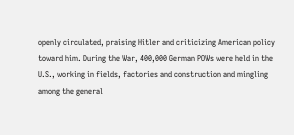openly circulated, praising Hitler and criticizing American policy toward him. During the War, 400,000 German POWs were held in the U.S., working in fields, factories and construction and mingling among the general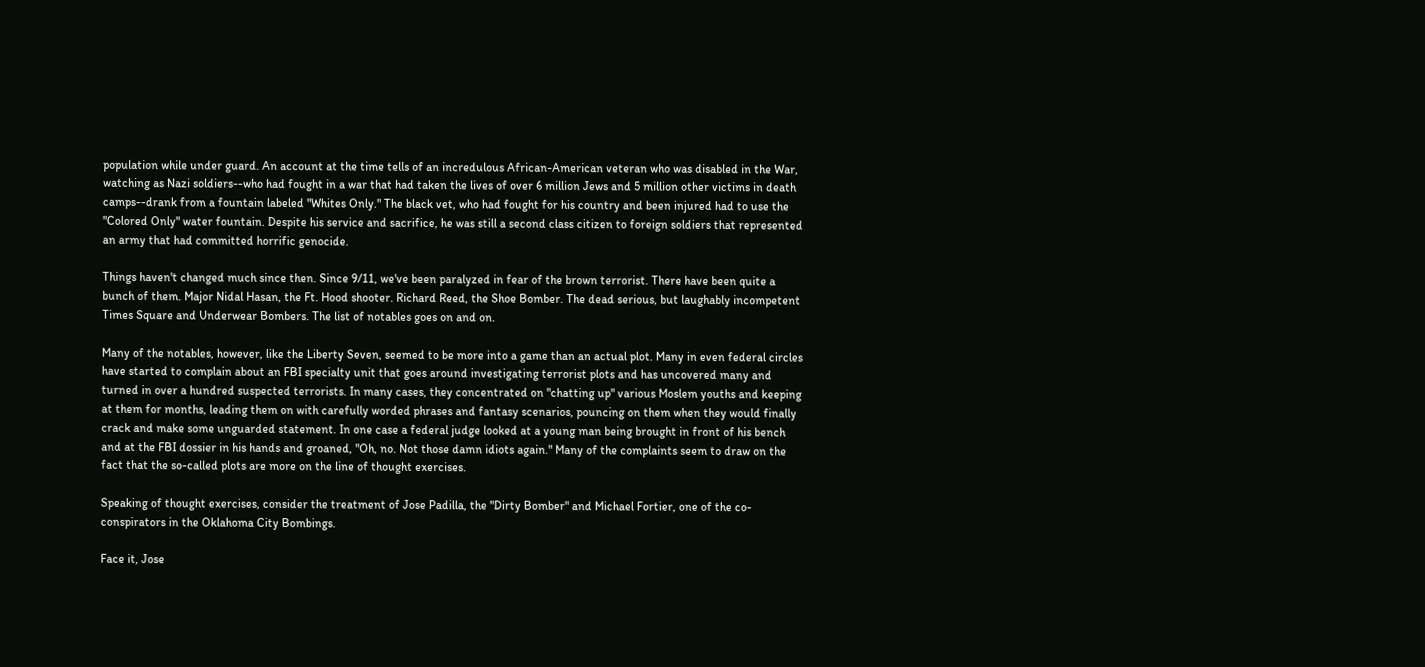population while under guard. An account at the time tells of an incredulous African-American veteran who was disabled in the War, watching as Nazi soldiers--who had fought in a war that had taken the lives of over 6 million Jews and 5 million other victims in death camps--drank from a fountain labeled "Whites Only." The black vet, who had fought for his country and been injured had to use the "Colored Only" water fountain. Despite his service and sacrifice, he was still a second class citizen to foreign soldiers that represented an army that had committed horrific genocide.

Things haven't changed much since then. Since 9/11, we've been paralyzed in fear of the brown terrorist. There have been quite a bunch of them. Major Nidal Hasan, the Ft. Hood shooter. Richard Reed, the Shoe Bomber. The dead serious, but laughably incompetent Times Square and Underwear Bombers. The list of notables goes on and on.

Many of the notables, however, like the Liberty Seven, seemed to be more into a game than an actual plot. Many in even federal circles have started to complain about an FBI specialty unit that goes around investigating terrorist plots and has uncovered many and turned in over a hundred suspected terrorists. In many cases, they concentrated on "chatting up" various Moslem youths and keeping at them for months, leading them on with carefully worded phrases and fantasy scenarios, pouncing on them when they would finally crack and make some unguarded statement. In one case a federal judge looked at a young man being brought in front of his bench and at the FBI dossier in his hands and groaned, "Oh, no. Not those damn idiots again." Many of the complaints seem to draw on the fact that the so-called plots are more on the line of thought exercises.

Speaking of thought exercises, consider the treatment of Jose Padilla, the "Dirty Bomber" and Michael Fortier, one of the co-conspirators in the Oklahoma City Bombings.

Face it, Jose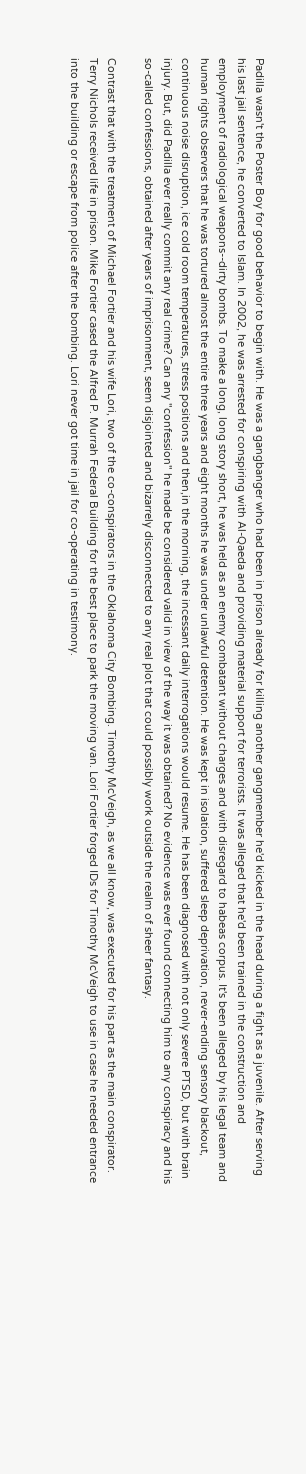Padilla wasn't the Poster Boy for good behavior to begin with. He was a gangbanger who had been in prison already for killing another gangmember he'd kicked in the head during a fight as a juvenile. After serving his last jail sentence, he converted to Islam. In 2002, he was arrested for conspiring with Al-Qaeda and providing material support for terrorists. It was alleged that he'd been trained in the construction and employment of radiological weapons--dirty bombs. To make a long, long story short, he was held as an enemy combatant without charges and with disregard to habeas corpus. It's been alleged by his legal team and human rights observers that he was tortured almost the entire three years and eight months he was under unlawful detention. He was kept in isolation, suffered sleep deprivation, never-ending sensory blackout, continuous noise disruption, ice cold room temperatures, stress positions and then,in the morning, the incessant daily interrogations would resume. He has been diagnosed with not only severe PTSD, but with brain injury. But, did Padilla ever really commit any real crime? Can any "confession" he made be considered valid in view of the way it was obtained? No evidence was ever found connecting him to any conspiracy and his so-called confessions, obtained after years of imprisonment, seem disjointed and bizarrely disconnected to any real plot that could possibly work outside the realm of sheer fantasy.

Contrast that with the treatment of Michael Fortier and his wife Lori, two of the co-conspirators in the Oklahoma City Bombing. Timothy McVeigh, as we all know, was executed for his part as the main conspirator. Terry Nichols received life in prison. Mike Fortier cased the Alfred P. Murrah Federal Building for the best place to park the moving van. Lori Fortier forged IDs for Timothy McVeigh to use in case he needed entrance into the building or escape from police after the bombing. Lori never got time in jail for co-operating in testimony.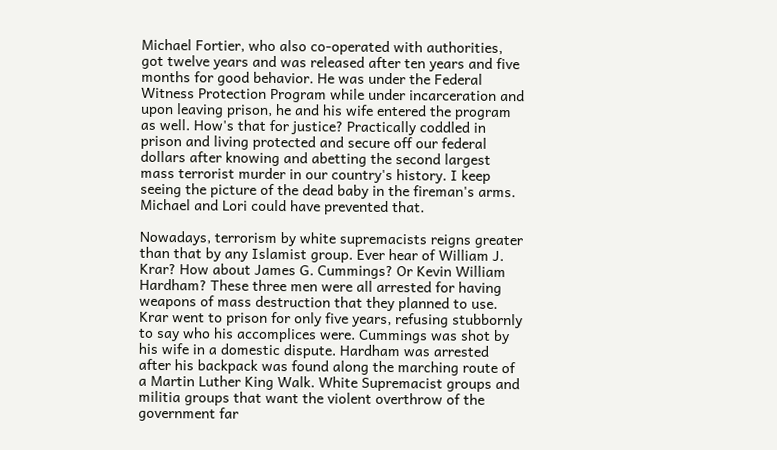Michael Fortier, who also co-operated with authorities, got twelve years and was released after ten years and five months for good behavior. He was under the Federal Witness Protection Program while under incarceration and upon leaving prison, he and his wife entered the program as well. How's that for justice? Practically coddled in prison and living protected and secure off our federal dollars after knowing and abetting the second largest mass terrorist murder in our country's history. I keep seeing the picture of the dead baby in the fireman's arms. Michael and Lori could have prevented that.

Nowadays, terrorism by white supremacists reigns greater than that by any Islamist group. Ever hear of William J. Krar? How about James G. Cummings? Or Kevin William Hardham? These three men were all arrested for having weapons of mass destruction that they planned to use. Krar went to prison for only five years, refusing stubbornly to say who his accomplices were. Cummings was shot by his wife in a domestic dispute. Hardham was arrested after his backpack was found along the marching route of a Martin Luther King Walk. White Supremacist groups and militia groups that want the violent overthrow of the government far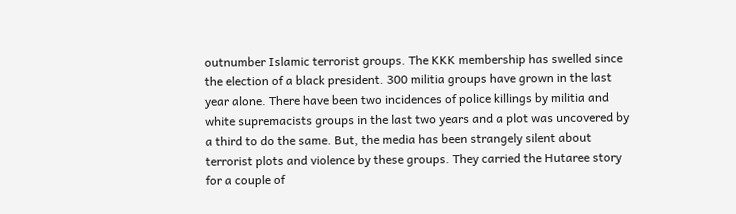outnumber Islamic terrorist groups. The KKK membership has swelled since the election of a black president. 300 militia groups have grown in the last year alone. There have been two incidences of police killings by militia and white supremacists groups in the last two years and a plot was uncovered by a third to do the same. But, the media has been strangely silent about terrorist plots and violence by these groups. They carried the Hutaree story for a couple of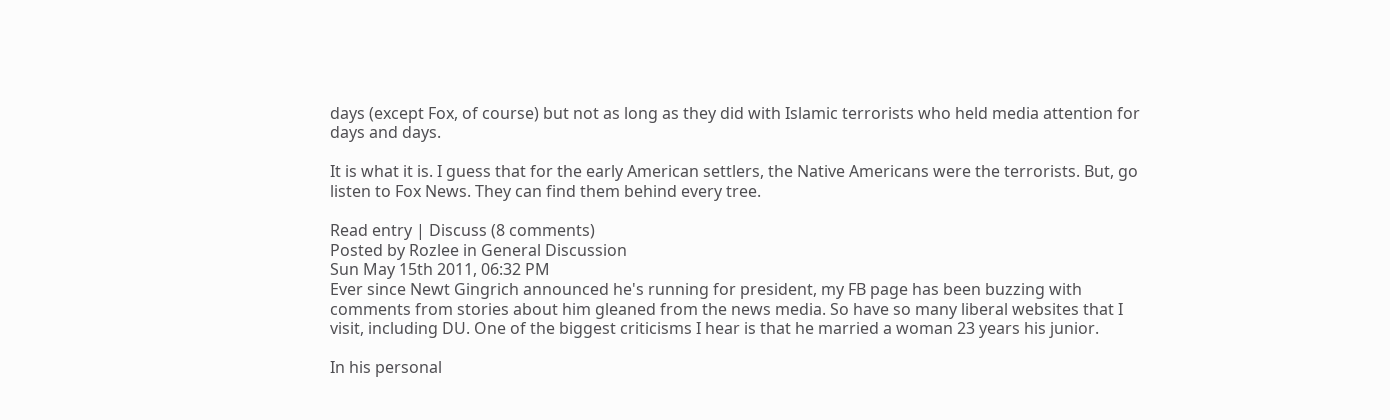days (except Fox, of course) but not as long as they did with Islamic terrorists who held media attention for days and days.

It is what it is. I guess that for the early American settlers, the Native Americans were the terrorists. But, go listen to Fox News. They can find them behind every tree.

Read entry | Discuss (8 comments)
Posted by Rozlee in General Discussion
Sun May 15th 2011, 06:32 PM
Ever since Newt Gingrich announced he's running for president, my FB page has been buzzing with comments from stories about him gleaned from the news media. So have so many liberal websites that I visit, including DU. One of the biggest criticisms I hear is that he married a woman 23 years his junior.

In his personal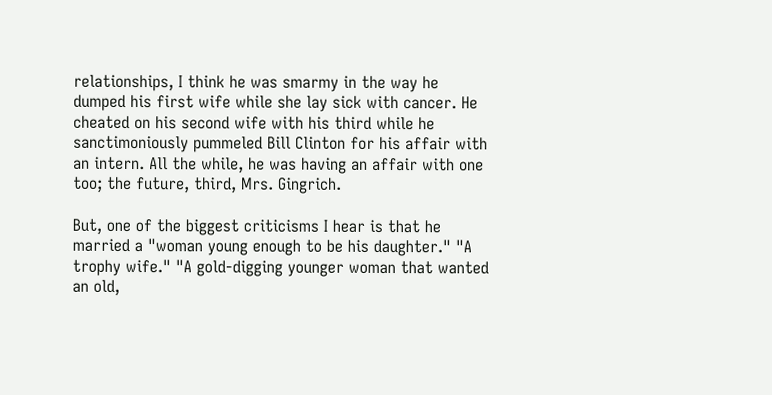relationships, I think he was smarmy in the way he dumped his first wife while she lay sick with cancer. He cheated on his second wife with his third while he sanctimoniously pummeled Bill Clinton for his affair with an intern. All the while, he was having an affair with one too; the future, third, Mrs. Gingrich.

But, one of the biggest criticisms I hear is that he married a "woman young enough to be his daughter." "A trophy wife." "A gold-digging younger woman that wanted an old,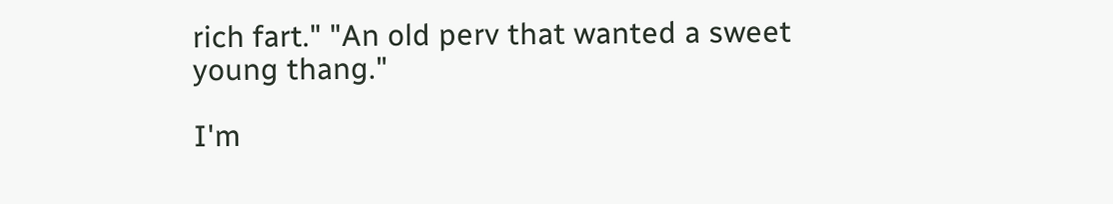rich fart." "An old perv that wanted a sweet young thang."

I'm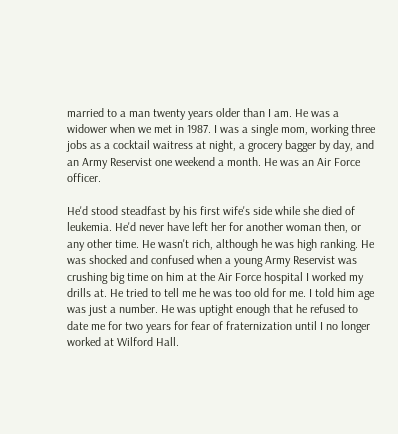married to a man twenty years older than I am. He was a widower when we met in 1987. I was a single mom, working three jobs as a cocktail waitress at night, a grocery bagger by day, and an Army Reservist one weekend a month. He was an Air Force officer.

He'd stood steadfast by his first wife's side while she died of leukemia. He'd never have left her for another woman then, or any other time. He wasn't rich, although he was high ranking. He was shocked and confused when a young Army Reservist was crushing big time on him at the Air Force hospital I worked my drills at. He tried to tell me he was too old for me. I told him age was just a number. He was uptight enough that he refused to date me for two years for fear of fraternization until I no longer worked at Wilford Hall.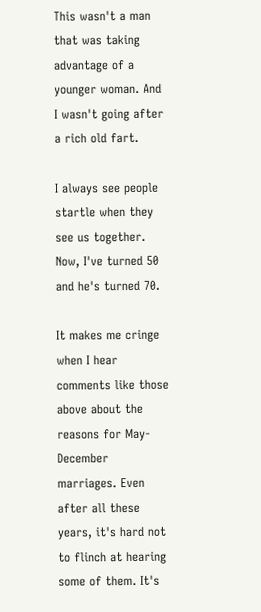This wasn't a man that was taking advantage of a younger woman. And I wasn't going after a rich old fart.

I always see people startle when they see us together. Now, I've turned 50 and he's turned 70.

It makes me cringe when I hear comments like those above about the reasons for May-December marriages. Even after all these years, it's hard not to flinch at hearing some of them. It's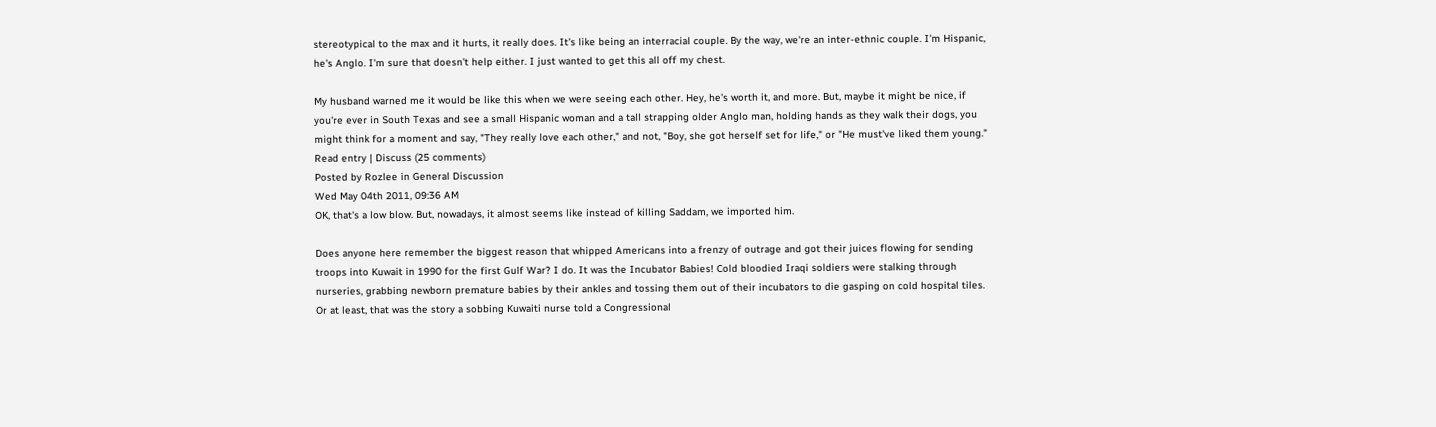stereotypical to the max and it hurts, it really does. It's like being an interracial couple. By the way, we're an inter-ethnic couple. I'm Hispanic, he's Anglo. I'm sure that doesn't help either. I just wanted to get this all off my chest.

My husband warned me it would be like this when we were seeing each other. Hey, he's worth it, and more. But, maybe it might be nice, if you're ever in South Texas and see a small Hispanic woman and a tall strapping older Anglo man, holding hands as they walk their dogs, you might think for a moment and say, "They really love each other," and not, "Boy, she got herself set for life," or "He must've liked them young."
Read entry | Discuss (25 comments)
Posted by Rozlee in General Discussion
Wed May 04th 2011, 09:36 AM
OK, that's a low blow. But, nowadays, it almost seems like instead of killing Saddam, we imported him.

Does anyone here remember the biggest reason that whipped Americans into a frenzy of outrage and got their juices flowing for sending troops into Kuwait in 1990 for the first Gulf War? I do. It was the Incubator Babies! Cold bloodied Iraqi soldiers were stalking through nurseries, grabbing newborn premature babies by their ankles and tossing them out of their incubators to die gasping on cold hospital tiles. Or at least, that was the story a sobbing Kuwaiti nurse told a Congressional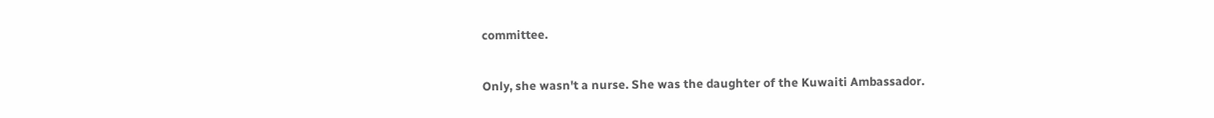committee.

Only, she wasn't a nurse. She was the daughter of the Kuwaiti Ambassador.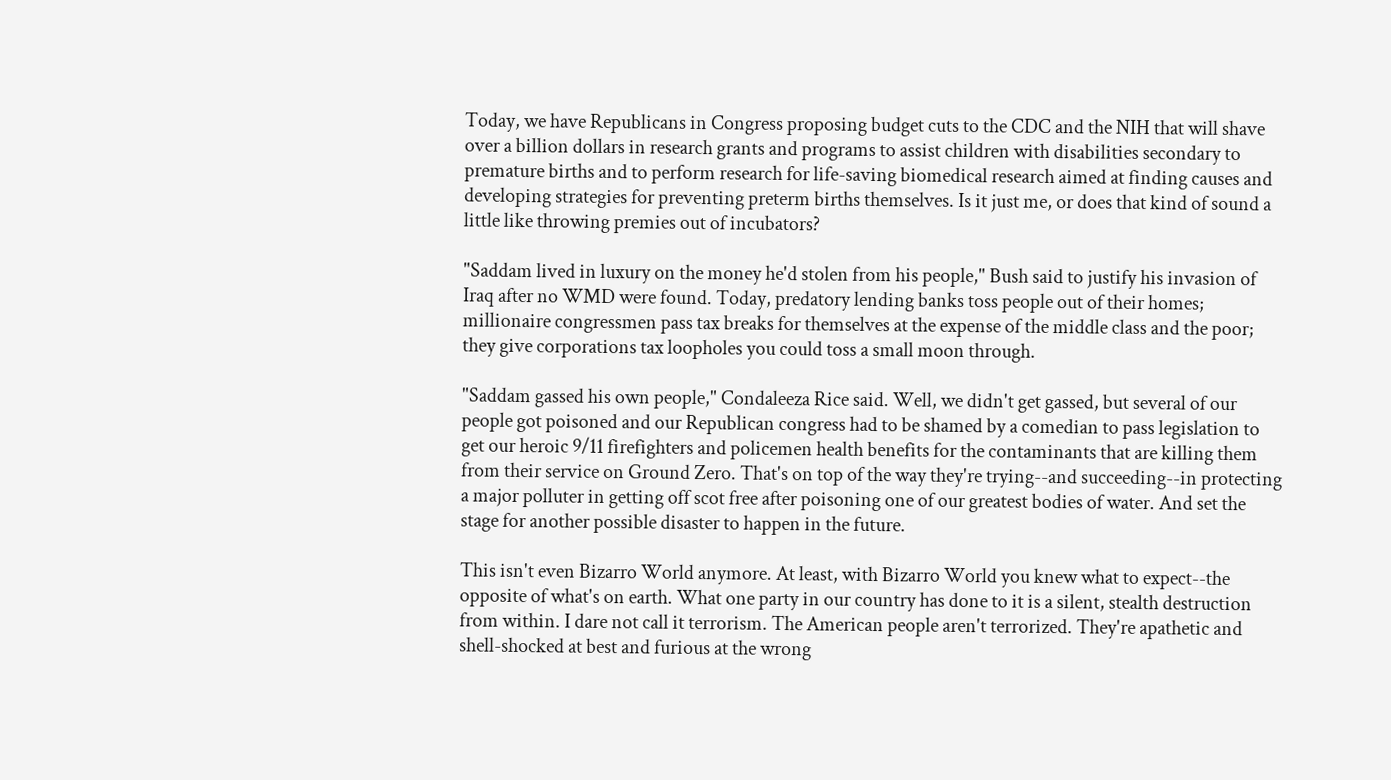Today, we have Republicans in Congress proposing budget cuts to the CDC and the NIH that will shave over a billion dollars in research grants and programs to assist children with disabilities secondary to premature births and to perform research for life-saving biomedical research aimed at finding causes and developing strategies for preventing preterm births themselves. Is it just me, or does that kind of sound a little like throwing premies out of incubators?

"Saddam lived in luxury on the money he'd stolen from his people," Bush said to justify his invasion of Iraq after no WMD were found. Today, predatory lending banks toss people out of their homes; millionaire congressmen pass tax breaks for themselves at the expense of the middle class and the poor; they give corporations tax loopholes you could toss a small moon through.

"Saddam gassed his own people," Condaleeza Rice said. Well, we didn't get gassed, but several of our people got poisoned and our Republican congress had to be shamed by a comedian to pass legislation to get our heroic 9/11 firefighters and policemen health benefits for the contaminants that are killing them from their service on Ground Zero. That's on top of the way they're trying--and succeeding--in protecting a major polluter in getting off scot free after poisoning one of our greatest bodies of water. And set the stage for another possible disaster to happen in the future.

This isn't even Bizarro World anymore. At least, with Bizarro World you knew what to expect--the opposite of what's on earth. What one party in our country has done to it is a silent, stealth destruction from within. I dare not call it terrorism. The American people aren't terrorized. They're apathetic and shell-shocked at best and furious at the wrong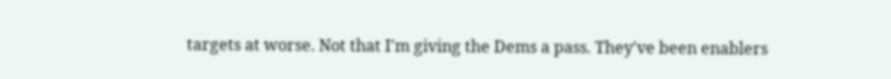targets at worse. Not that I'm giving the Dems a pass. They've been enablers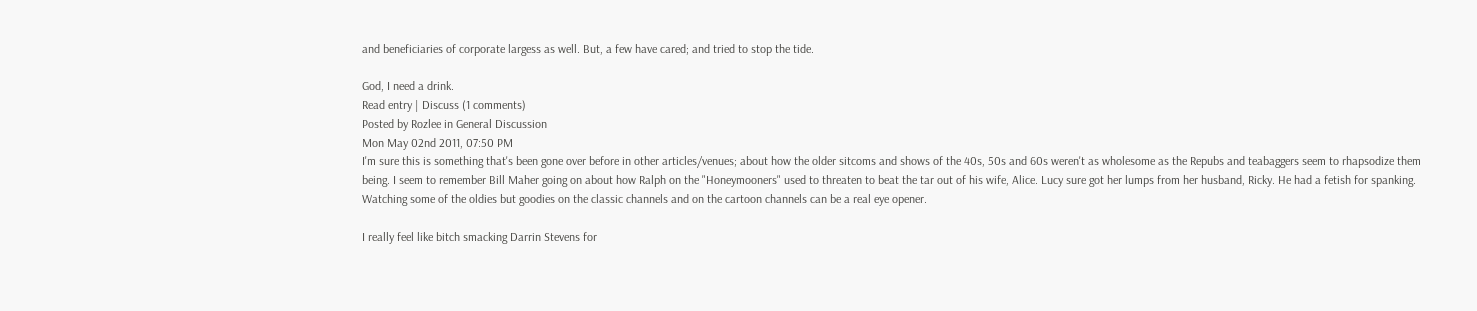and beneficiaries of corporate largess as well. But, a few have cared; and tried to stop the tide.

God, I need a drink.
Read entry | Discuss (1 comments)
Posted by Rozlee in General Discussion
Mon May 02nd 2011, 07:50 PM
I'm sure this is something that's been gone over before in other articles/venues; about how the older sitcoms and shows of the 40s, 50s and 60s weren't as wholesome as the Repubs and teabaggers seem to rhapsodize them being. I seem to remember Bill Maher going on about how Ralph on the "Honeymooners" used to threaten to beat the tar out of his wife, Alice. Lucy sure got her lumps from her husband, Ricky. He had a fetish for spanking. Watching some of the oldies but goodies on the classic channels and on the cartoon channels can be a real eye opener.

I really feel like bitch smacking Darrin Stevens for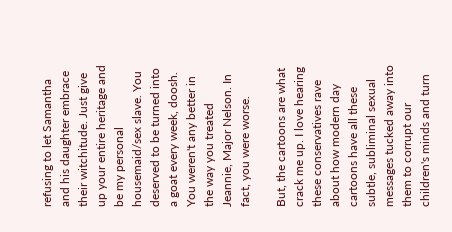refusing to let Samantha and his daughter embrace their witchitude. Just give up your entire heritage and be my personal housemaid/sex slave. You deserved to be turned into a goat every week, doosh. You weren't any better in the way you treated Jeannie, Major Nelson. In fact, you were worse.

But, the cartoons are what crack me up. I love hearing these conservatives rave about how modern day cartoons have all these subtle, subliminal sexual messages tucked away into them to corrupt our children's minds and turn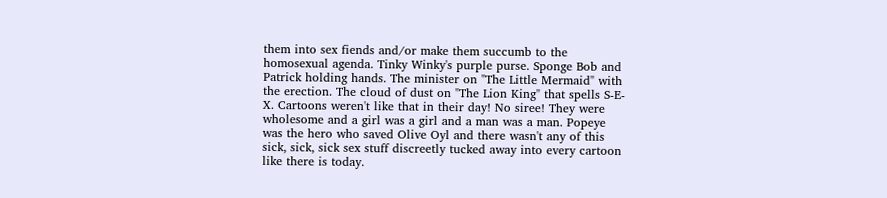them into sex fiends and/or make them succumb to the homosexual agenda. Tinky Winky's purple purse. Sponge Bob and Patrick holding hands. The minister on "The Little Mermaid" with the erection. The cloud of dust on "The Lion King" that spells S-E-X. Cartoons weren't like that in their day! No siree! They were wholesome and a girl was a girl and a man was a man. Popeye was the hero who saved Olive Oyl and there wasn't any of this sick, sick, sick sex stuff discreetly tucked away into every cartoon like there is today.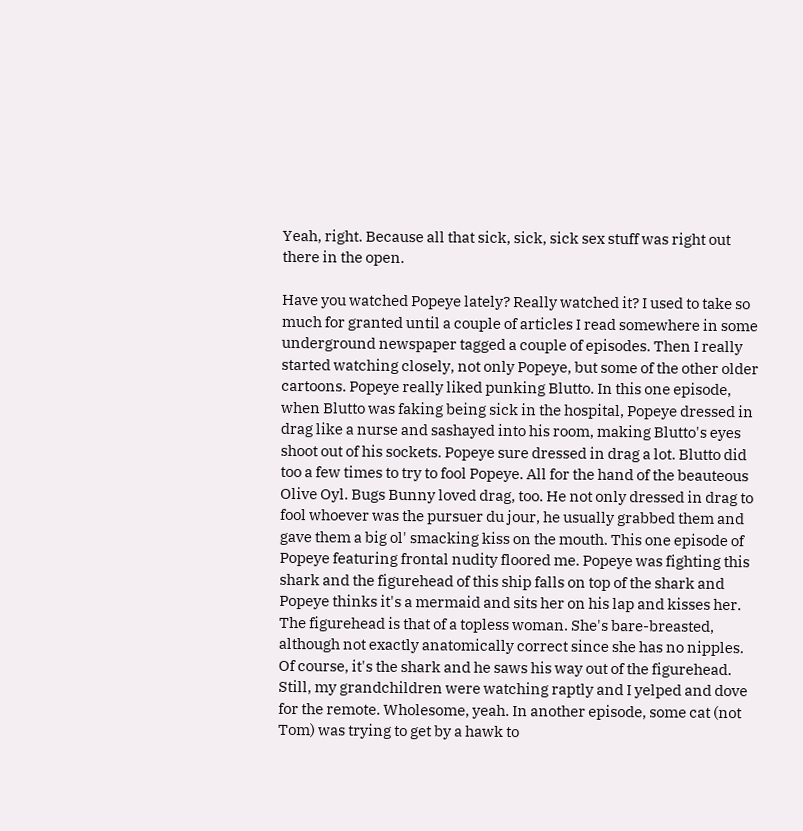Yeah, right. Because all that sick, sick, sick sex stuff was right out there in the open.

Have you watched Popeye lately? Really watched it? I used to take so much for granted until a couple of articles I read somewhere in some underground newspaper tagged a couple of episodes. Then I really started watching closely, not only Popeye, but some of the other older cartoons. Popeye really liked punking Blutto. In this one episode, when Blutto was faking being sick in the hospital, Popeye dressed in drag like a nurse and sashayed into his room, making Blutto's eyes shoot out of his sockets. Popeye sure dressed in drag a lot. Blutto did too a few times to try to fool Popeye. All for the hand of the beauteous Olive Oyl. Bugs Bunny loved drag, too. He not only dressed in drag to fool whoever was the pursuer du jour, he usually grabbed them and gave them a big ol' smacking kiss on the mouth. This one episode of Popeye featuring frontal nudity floored me. Popeye was fighting this shark and the figurehead of this ship falls on top of the shark and Popeye thinks it's a mermaid and sits her on his lap and kisses her. The figurehead is that of a topless woman. She's bare-breasted, although not exactly anatomically correct since she has no nipples. Of course, it's the shark and he saws his way out of the figurehead. Still, my grandchildren were watching raptly and I yelped and dove for the remote. Wholesome, yeah. In another episode, some cat (not Tom) was trying to get by a hawk to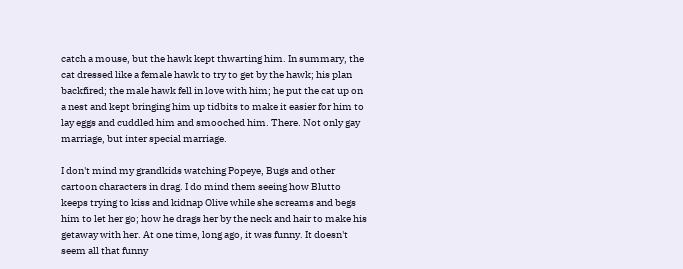catch a mouse, but the hawk kept thwarting him. In summary, the cat dressed like a female hawk to try to get by the hawk; his plan backfired; the male hawk fell in love with him; he put the cat up on a nest and kept bringing him up tidbits to make it easier for him to lay eggs and cuddled him and smooched him. There. Not only gay marriage, but inter special marriage.

I don't mind my grandkids watching Popeye, Bugs and other cartoon characters in drag. I do mind them seeing how Blutto keeps trying to kiss and kidnap Olive while she screams and begs him to let her go; how he drags her by the neck and hair to make his getaway with her. At one time, long ago, it was funny. It doesn't seem all that funny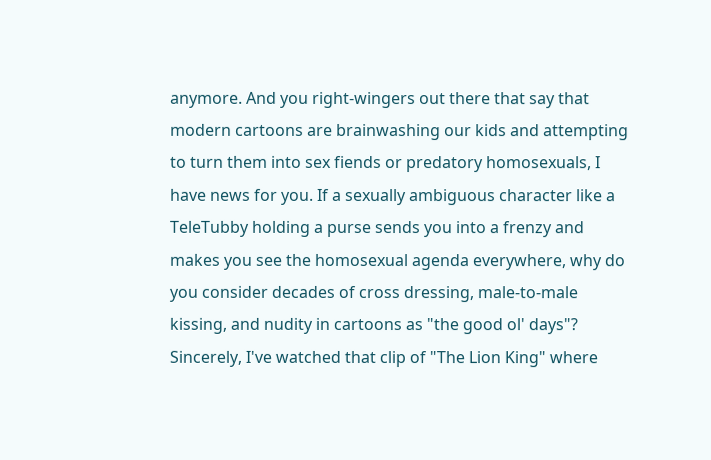anymore. And you right-wingers out there that say that modern cartoons are brainwashing our kids and attempting to turn them into sex fiends or predatory homosexuals, I have news for you. If a sexually ambiguous character like a TeleTubby holding a purse sends you into a frenzy and makes you see the homosexual agenda everywhere, why do you consider decades of cross dressing, male-to-male kissing, and nudity in cartoons as "the good ol' days"? Sincerely, I've watched that clip of "The Lion King" where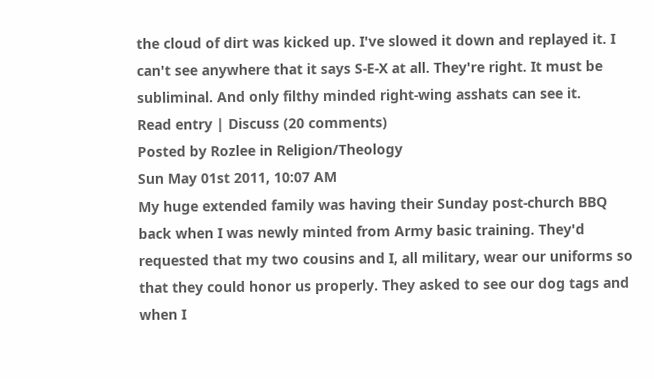the cloud of dirt was kicked up. I've slowed it down and replayed it. I can't see anywhere that it says S-E-X at all. They're right. It must be subliminal. And only filthy minded right-wing asshats can see it.
Read entry | Discuss (20 comments)
Posted by Rozlee in Religion/Theology
Sun May 01st 2011, 10:07 AM
My huge extended family was having their Sunday post-church BBQ back when I was newly minted from Army basic training. They'd requested that my two cousins and I, all military, wear our uniforms so that they could honor us properly. They asked to see our dog tags and when I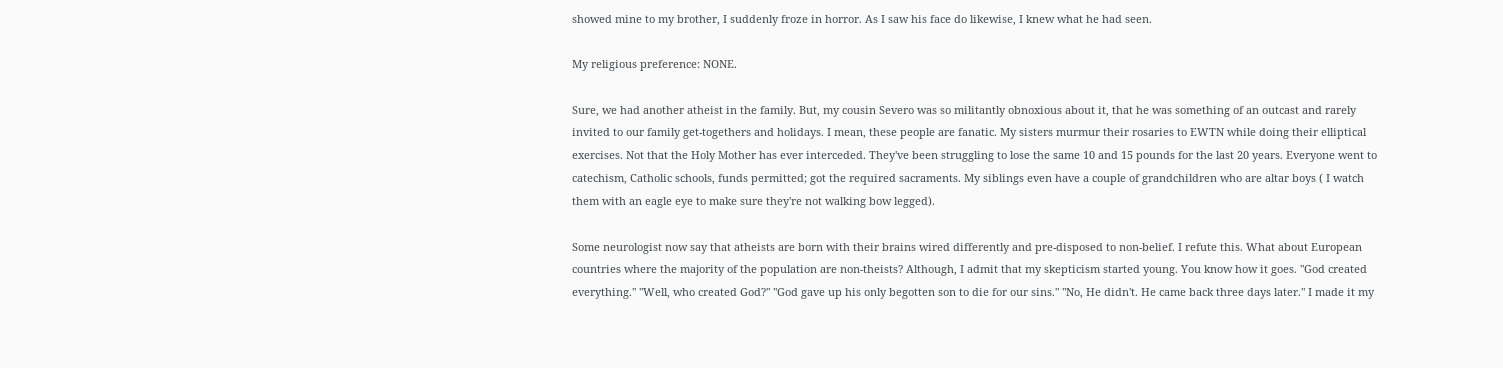showed mine to my brother, I suddenly froze in horror. As I saw his face do likewise, I knew what he had seen.

My religious preference: NONE.

Sure, we had another atheist in the family. But, my cousin Severo was so militantly obnoxious about it, that he was something of an outcast and rarely invited to our family get-togethers and holidays. I mean, these people are fanatic. My sisters murmur their rosaries to EWTN while doing their elliptical exercises. Not that the Holy Mother has ever interceded. They've been struggling to lose the same 10 and 15 pounds for the last 20 years. Everyone went to catechism, Catholic schools, funds permitted; got the required sacraments. My siblings even have a couple of grandchildren who are altar boys ( I watch them with an eagle eye to make sure they're not walking bow legged).

Some neurologist now say that atheists are born with their brains wired differently and pre-disposed to non-belief. I refute this. What about European countries where the majority of the population are non-theists? Although, I admit that my skepticism started young. You know how it goes. "God created everything." "Well, who created God?" "God gave up his only begotten son to die for our sins." "No, He didn't. He came back three days later." I made it my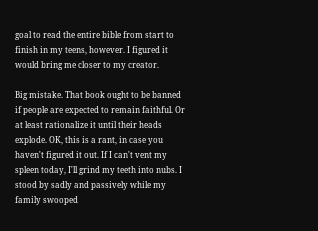goal to read the entire bible from start to finish in my teens, however. I figured it would bring me closer to my creator.

Big mistake. That book ought to be banned if people are expected to remain faithful. Or at least rationalize it until their heads explode. OK, this is a rant, in case you haven't figured it out. If I can't vent my spleen today, I'll grind my teeth into nubs. I stood by sadly and passively while my family swooped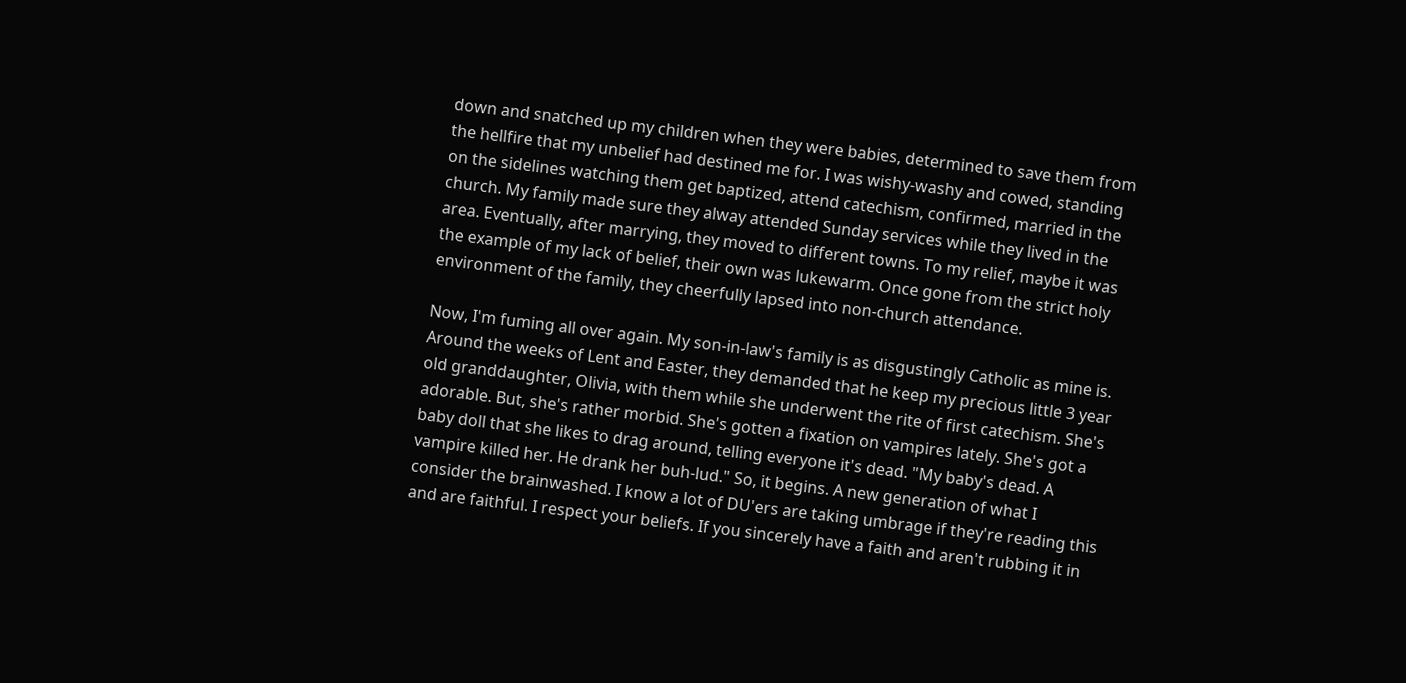down and snatched up my children when they were babies, determined to save them from the hellfire that my unbelief had destined me for. I was wishy-washy and cowed, standing on the sidelines watching them get baptized, attend catechism, confirmed, married in the church. My family made sure they alway attended Sunday services while they lived in the area. Eventually, after marrying, they moved to different towns. To my relief, maybe it was the example of my lack of belief, their own was lukewarm. Once gone from the strict holy environment of the family, they cheerfully lapsed into non-church attendance.

Now, I'm fuming all over again. My son-in-law's family is as disgustingly Catholic as mine is. Around the weeks of Lent and Easter, they demanded that he keep my precious little 3 year old granddaughter, Olivia, with them while she underwent the rite of first catechism. She's adorable. But, she's rather morbid. She's gotten a fixation on vampires lately. She's got a baby doll that she likes to drag around, telling everyone it's dead. "My baby's dead. A vampire killed her. He drank her buh-lud." So, it begins. A new generation of what I consider the brainwashed. I know a lot of DU'ers are taking umbrage if they're reading this and are faithful. I respect your beliefs. If you sincerely have a faith and aren't rubbing it in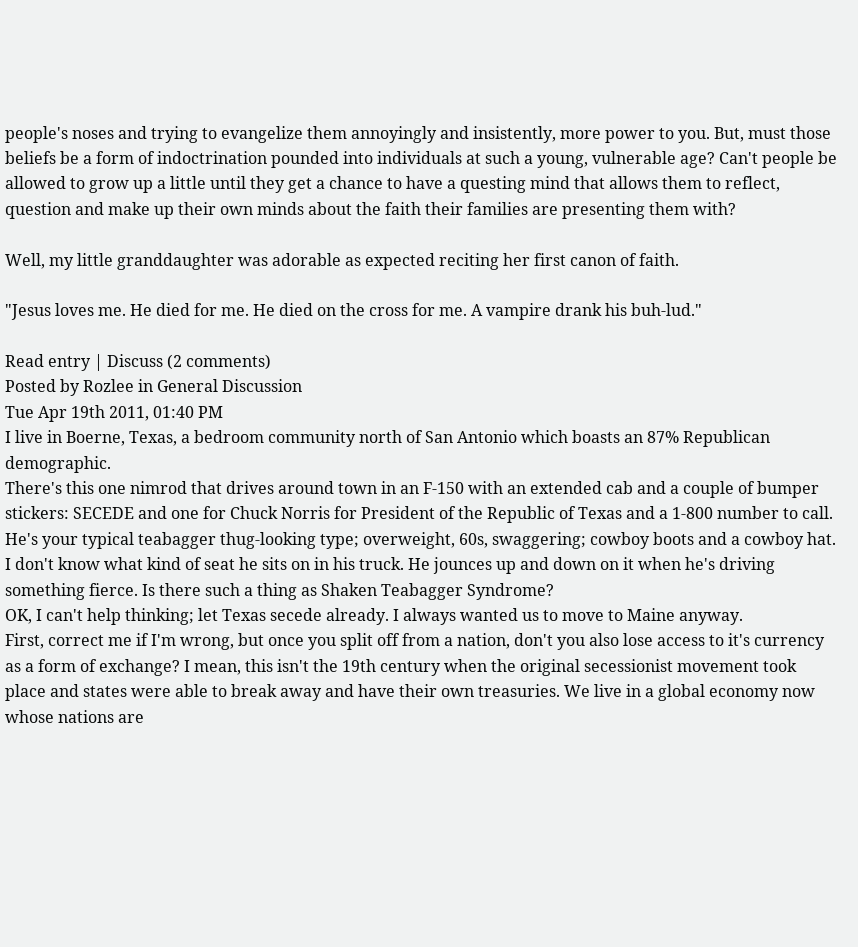people's noses and trying to evangelize them annoyingly and insistently, more power to you. But, must those beliefs be a form of indoctrination pounded into individuals at such a young, vulnerable age? Can't people be allowed to grow up a little until they get a chance to have a questing mind that allows them to reflect, question and make up their own minds about the faith their families are presenting them with?

Well, my little granddaughter was adorable as expected reciting her first canon of faith.

"Jesus loves me. He died for me. He died on the cross for me. A vampire drank his buh-lud."

Read entry | Discuss (2 comments)
Posted by Rozlee in General Discussion
Tue Apr 19th 2011, 01:40 PM
I live in Boerne, Texas, a bedroom community north of San Antonio which boasts an 87% Republican demographic.
There's this one nimrod that drives around town in an F-150 with an extended cab and a couple of bumper stickers: SECEDE and one for Chuck Norris for President of the Republic of Texas and a 1-800 number to call. He's your typical teabagger thug-looking type; overweight, 60s, swaggering; cowboy boots and a cowboy hat. I don't know what kind of seat he sits on in his truck. He jounces up and down on it when he's driving something fierce. Is there such a thing as Shaken Teabagger Syndrome?
OK, I can't help thinking; let Texas secede already. I always wanted us to move to Maine anyway.
First, correct me if I'm wrong, but once you split off from a nation, don't you also lose access to it's currency as a form of exchange? I mean, this isn't the 19th century when the original secessionist movement took place and states were able to break away and have their own treasuries. We live in a global economy now whose nations are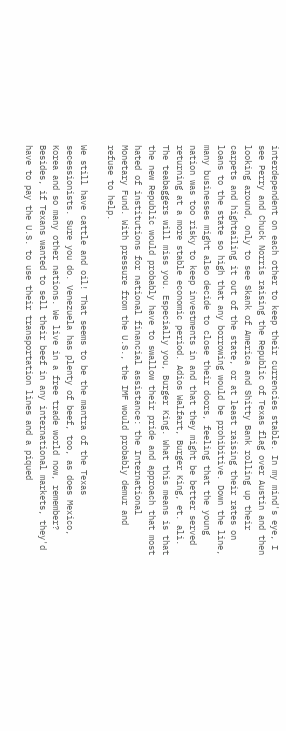interdependent on each other to keep their currencies stable. In my mind's eye, I see Perry and Chuck Norris raising the Republic of Texas flag over Austin and then looking around, only to see Skank of America and Shitty Bank rolling up their carpets and hightailing it out of the state, or at least raising their rates on loans to the state so high that any borrowing would be prohibitive. Down the line, many businesses might also decide to close their doors, feeling that the young nation was too risky to keep investments in and that they might be better served returning at a more stable economic period. Adios Walfart, Burger King, et. ali. The teabaggers will miss you. Especially you, Burger King. What this means is that the new Republic would probably have to swallow their pride and approach that most hated of institutions for national financial assistance: the International Monetary Fund. With pressure from the U.S., the IMF would probably demur and refuse to help.

We still have cattle and oil! That seems to be the mantra of the Texas secessionists. Sure you do. Venezuela has plenty of beef, too, as does Mexico, Korea and so many other nations. We live in a free trade world now, remember? Besides, if Texans wanted to sell their beef in any international markets, they'd have to pay the U.S. to use their transportation lines and a piqued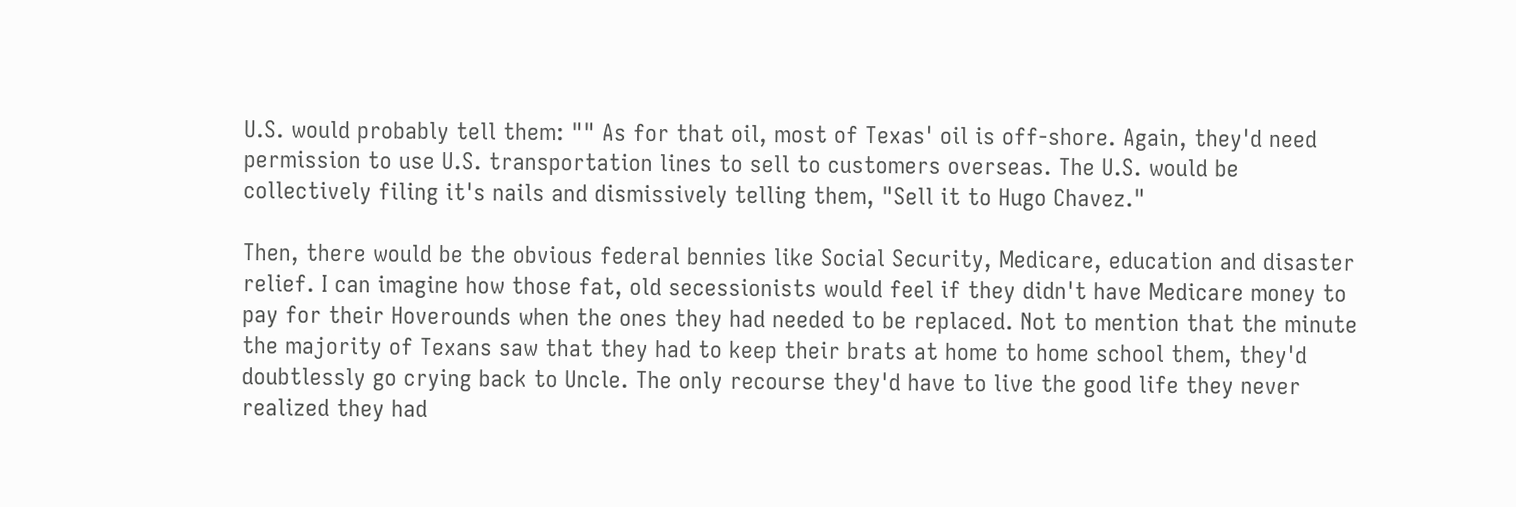U.S. would probably tell them: "" As for that oil, most of Texas' oil is off-shore. Again, they'd need permission to use U.S. transportation lines to sell to customers overseas. The U.S. would be collectively filing it's nails and dismissively telling them, "Sell it to Hugo Chavez."

Then, there would be the obvious federal bennies like Social Security, Medicare, education and disaster relief. I can imagine how those fat, old secessionists would feel if they didn't have Medicare money to pay for their Hoverounds when the ones they had needed to be replaced. Not to mention that the minute the majority of Texans saw that they had to keep their brats at home to home school them, they'd doubtlessly go crying back to Uncle. The only recourse they'd have to live the good life they never realized they had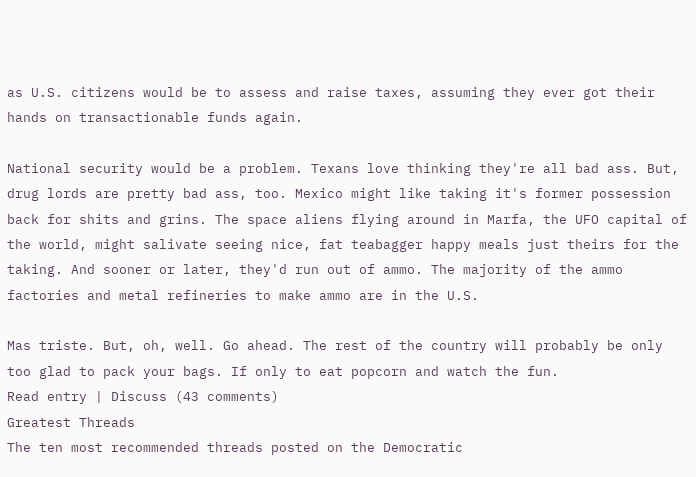as U.S. citizens would be to assess and raise taxes, assuming they ever got their hands on transactionable funds again.

National security would be a problem. Texans love thinking they're all bad ass. But, drug lords are pretty bad ass, too. Mexico might like taking it's former possession back for shits and grins. The space aliens flying around in Marfa, the UFO capital of the world, might salivate seeing nice, fat teabagger happy meals just theirs for the taking. And sooner or later, they'd run out of ammo. The majority of the ammo factories and metal refineries to make ammo are in the U.S.

Mas triste. But, oh, well. Go ahead. The rest of the country will probably be only too glad to pack your bags. If only to eat popcorn and watch the fun.
Read entry | Discuss (43 comments)
Greatest Threads
The ten most recommended threads posted on the Democratic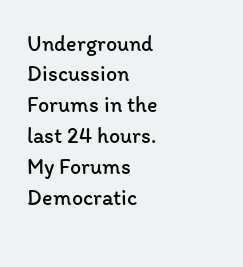Underground Discussion Forums in the last 24 hours.
My Forums
Democratic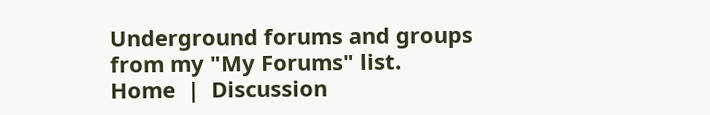Underground forums and groups from my "My Forums" list.
Home  |  Discussion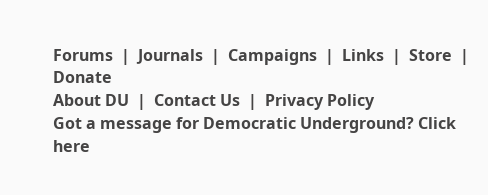Forums  |  Journals  |  Campaigns  |  Links  |  Store  |  Donate
About DU  |  Contact Us  |  Privacy Policy
Got a message for Democratic Underground? Click here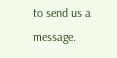to send us a message.